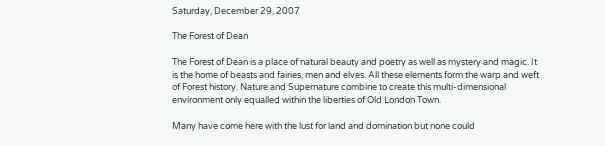Saturday, December 29, 2007

The Forest of Dean

The Forest of Dean is a place of natural beauty and poetry as well as mystery and magic. It is the home of beasts and fairies, men and elves. All these elements form the warp and weft of Forest history. Nature and Supernature combine to create this multi-dimensional environment only equalled within the liberties of Old London Town.

Many have come here with the lust for land and domination but none could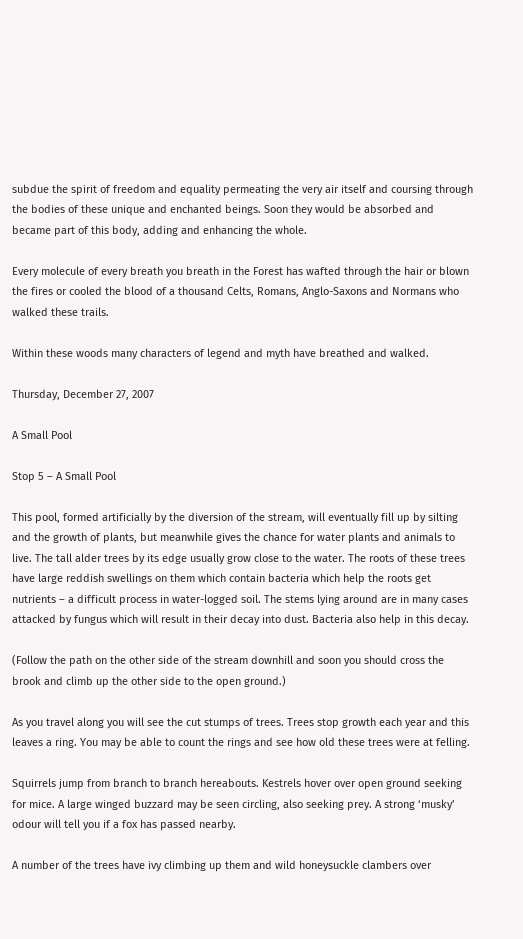subdue the spirit of freedom and equality permeating the very air itself and coursing through the bodies of these unique and enchanted beings. Soon they would be absorbed and became part of this body, adding and enhancing the whole.

Every molecule of every breath you breath in the Forest has wafted through the hair or blown the fires or cooled the blood of a thousand Celts, Romans, Anglo-Saxons and Normans who walked these trails.

Within these woods many characters of legend and myth have breathed and walked.

Thursday, December 27, 2007

A Small Pool

Stop 5 – A Small Pool

This pool, formed artificially by the diversion of the stream, will eventually fill up by silting and the growth of plants, but meanwhile gives the chance for water plants and animals to live. The tall alder trees by its edge usually grow close to the water. The roots of these trees have large reddish swellings on them which contain bacteria which help the roots get nutrients – a difficult process in water-logged soil. The stems lying around are in many cases attacked by fungus which will result in their decay into dust. Bacteria also help in this decay.

(Follow the path on the other side of the stream downhill and soon you should cross the brook and climb up the other side to the open ground.)

As you travel along you will see the cut stumps of trees. Trees stop growth each year and this leaves a ring. You may be able to count the rings and see how old these trees were at felling.

Squirrels jump from branch to branch hereabouts. Kestrels hover over open ground seeking for mice. A large winged buzzard may be seen circling, also seeking prey. A strong ‘musky’ odour will tell you if a fox has passed nearby.

A number of the trees have ivy climbing up them and wild honeysuckle clambers over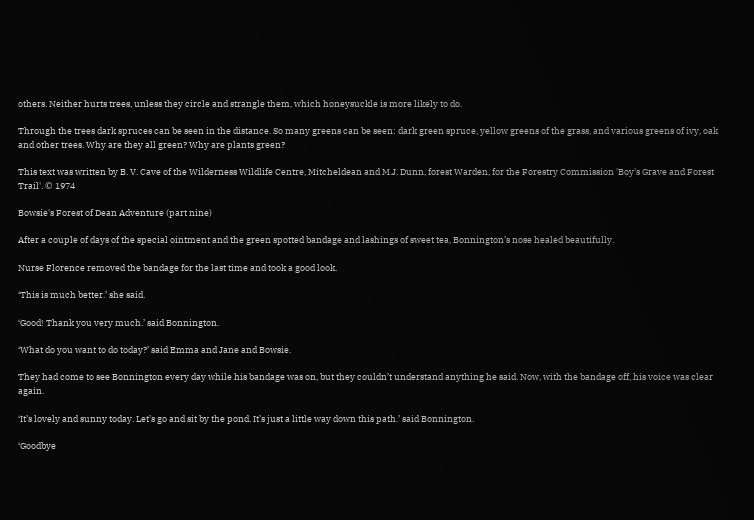others. Neither hurts trees, unless they circle and strangle them, which honeysuckle is more likely to do.

Through the trees dark spruces can be seen in the distance. So many greens can be seen: dark green spruce, yellow greens of the grass, and various greens of ivy, oak and other trees. Why are they all green? Why are plants green?

This text was written by B. V. Cave of the Wilderness Wildlife Centre, Mitcheldean and M.J. Dunn, forest Warden, for the Forestry Commission 'Boy's Grave and Forest Trail'. © 1974

Bowsie's Forest of Dean Adventure (part nine)

After a couple of days of the special ointment and the green spotted bandage and lashings of sweet tea, Bonnington’s nose healed beautifully.

Nurse Florence removed the bandage for the last time and took a good look.

‘This is much better.’ she said.

‘Good! Thank you very much.’ said Bonnington.

‘What do you want to do today?’ said Emma and Jane and Bowsie.

They had come to see Bonnington every day while his bandage was on, but they couldn’t understand anything he said. Now, with the bandage off, his voice was clear again.

‘It’s lovely and sunny today. Let’s go and sit by the pond. It’s just a little way down this path.’ said Bonnington.

‘Goodbye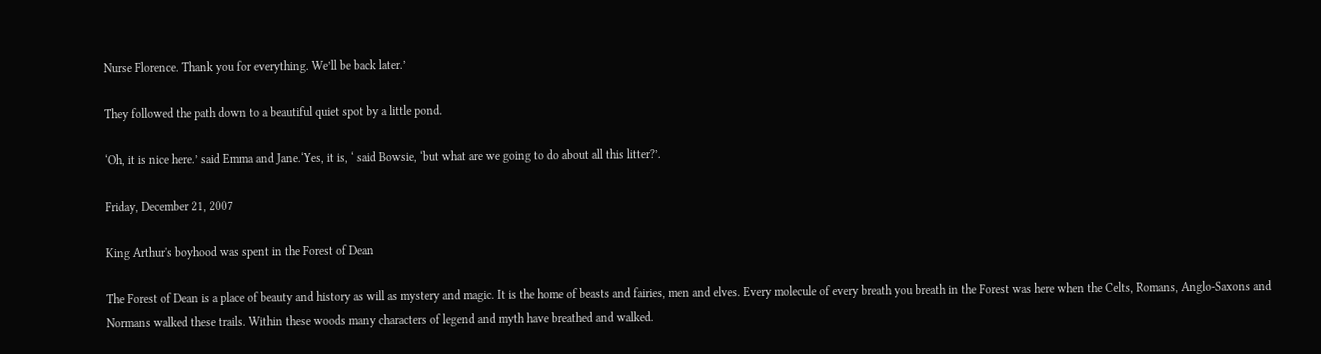Nurse Florence. Thank you for everything. We’ll be back later.’

They followed the path down to a beautiful quiet spot by a little pond.

‘Oh, it is nice here.’ said Emma and Jane.‘Yes, it is, ‘ said Bowsie, ‘but what are we going to do about all this litter?’.

Friday, December 21, 2007

King Arthur's boyhood was spent in the Forest of Dean

The Forest of Dean is a place of beauty and history as will as mystery and magic. It is the home of beasts and fairies, men and elves. Every molecule of every breath you breath in the Forest was here when the Celts, Romans, Anglo-Saxons and Normans walked these trails. Within these woods many characters of legend and myth have breathed and walked.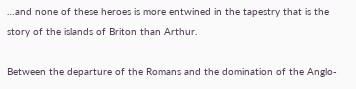…and none of these heroes is more entwined in the tapestry that is the story of the islands of Briton than Arthur.

Between the departure of the Romans and the domination of the Anglo-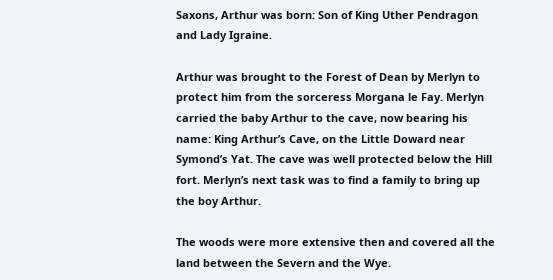Saxons, Arthur was born: Son of King Uther Pendragon and Lady Igraine.

Arthur was brought to the Forest of Dean by Merlyn to protect him from the sorceress Morgana le Fay. Merlyn carried the baby Arthur to the cave, now bearing his name: King Arthur’s Cave, on the Little Doward near Symond’s Yat. The cave was well protected below the Hill fort. Merlyn’s next task was to find a family to bring up the boy Arthur.

The woods were more extensive then and covered all the land between the Severn and the Wye.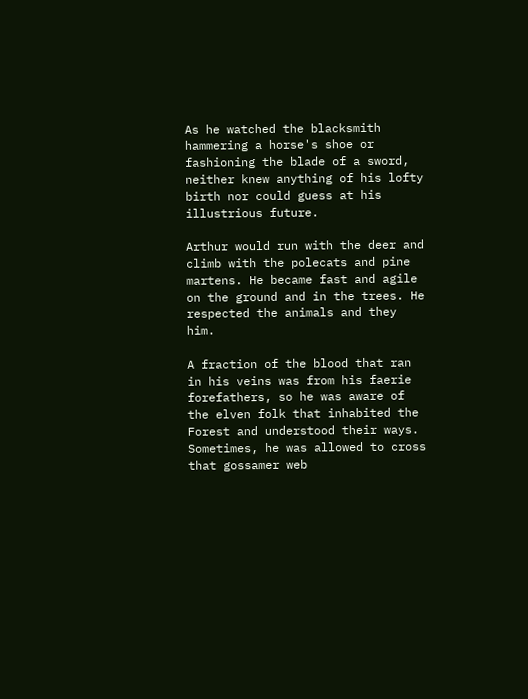As he watched the blacksmith hammering a horse's shoe or fashioning the blade of a sword, neither knew anything of his lofty birth nor could guess at his illustrious future.

Arthur would run with the deer and climb with the polecats and pine martens. He became fast and agile on the ground and in the trees. He respected the animals and they him.

A fraction of the blood that ran in his veins was from his faerie forefathers, so he was aware of the elven folk that inhabited the Forest and understood their ways. Sometimes, he was allowed to cross that gossamer web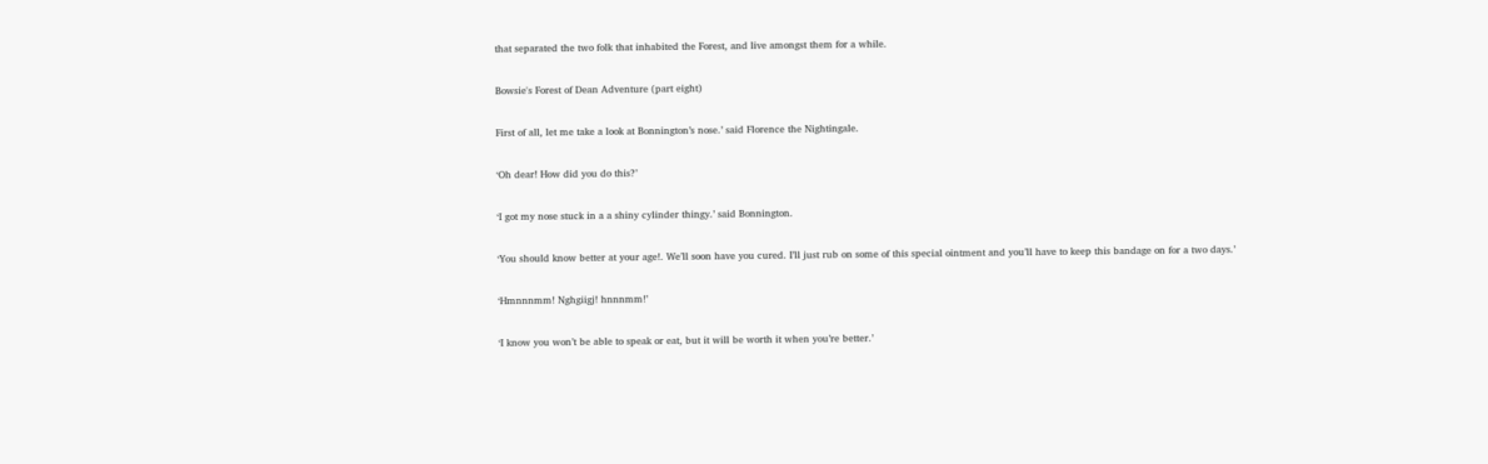that separated the two folk that inhabited the Forest, and live amongst them for a while.

Bowsie's Forest of Dean Adventure (part eight)

First of all, let me take a look at Bonnington’s nose.’ said Florence the Nightingale.

‘Oh dear! How did you do this?’

‘I got my nose stuck in a a shiny cylinder thingy.’ said Bonnington.

‘You should know better at your age!. We’ll soon have you cured. I’ll just rub on some of this special ointment and you’ll have to keep this bandage on for a two days.’

‘Hmnnnmm! Nghgiigj! hnnnmm!’

‘I know you won’t be able to speak or eat, but it will be worth it when you’re better.’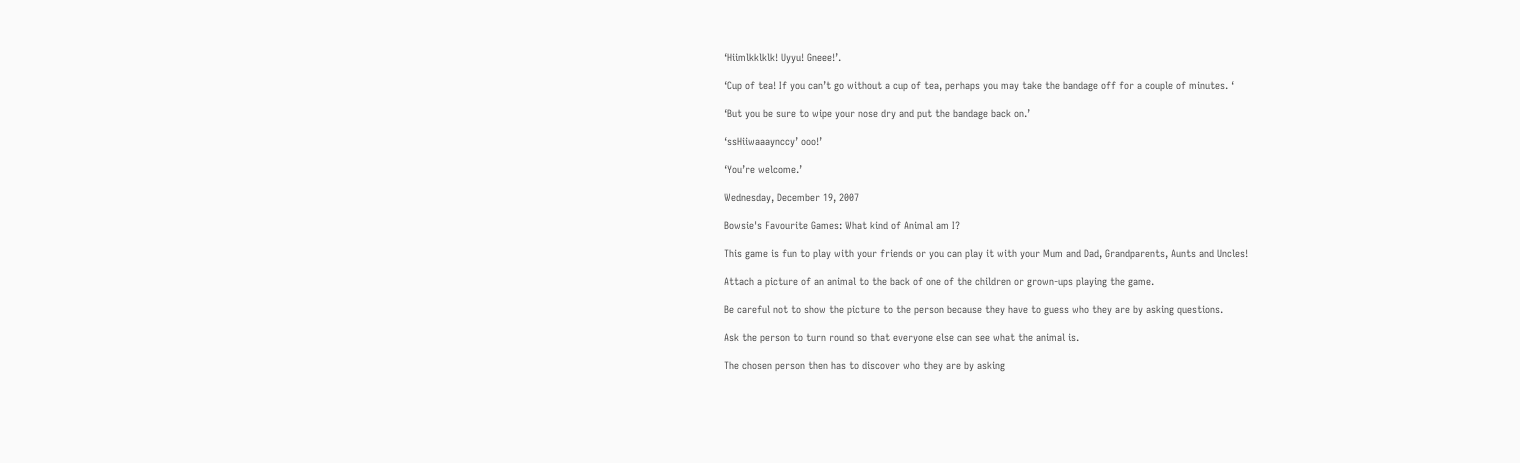‘Hiimlkklklk! Uyyu! Gneee!’.

‘Cup of tea! If you can’t go without a cup of tea, perhaps you may take the bandage off for a couple of minutes. ‘

‘But you be sure to wipe your nose dry and put the bandage back on.’

‘ssHiiwaaaynccy’ ooo!’

‘You’re welcome.’

Wednesday, December 19, 2007

Bowsie's Favourite Games: What kind of Animal am I?

This game is fun to play with your friends or you can play it with your Mum and Dad, Grandparents, Aunts and Uncles!

Attach a picture of an animal to the back of one of the children or grown-ups playing the game.

Be careful not to show the picture to the person because they have to guess who they are by asking questions.

Ask the person to turn round so that everyone else can see what the animal is.

The chosen person then has to discover who they are by asking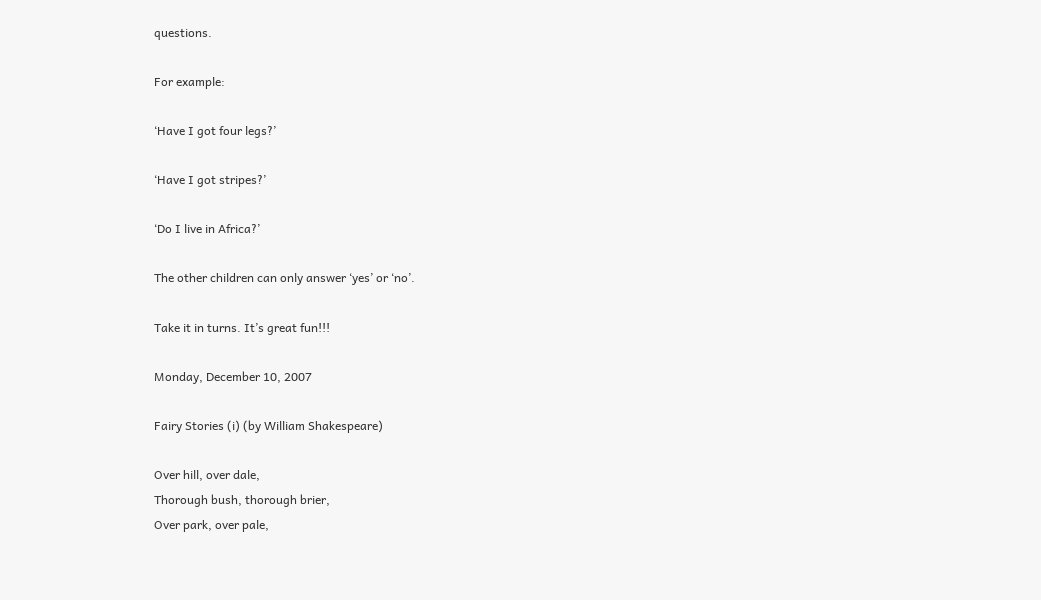questions.

For example:

‘Have I got four legs?’

‘Have I got stripes?’

‘Do I live in Africa?’

The other children can only answer ‘yes’ or ‘no’.

Take it in turns. It’s great fun!!!

Monday, December 10, 2007

Fairy Stories (i) (by William Shakespeare)

Over hill, over dale,
Thorough bush, thorough brier,
Over park, over pale,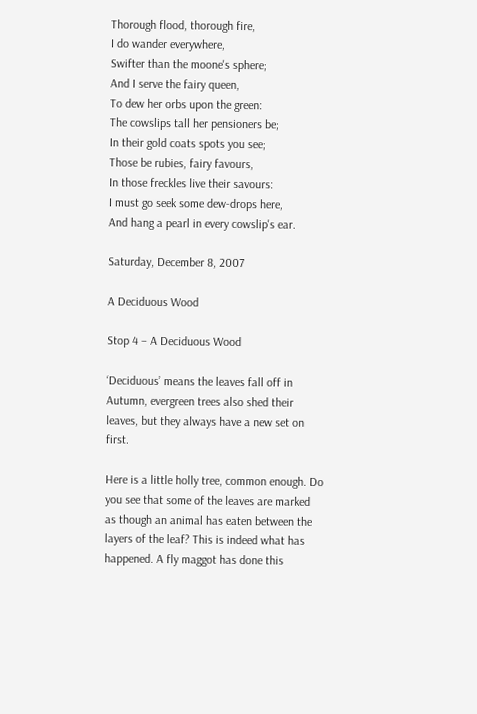Thorough flood, thorough fire,
I do wander everywhere,
Swifter than the moone's sphere;
And I serve the fairy queen,
To dew her orbs upon the green:
The cowslips tall her pensioners be;
In their gold coats spots you see;
Those be rubies, fairy favours,
In those freckles live their savours:
I must go seek some dew-drops here,
And hang a pearl in every cowslip's ear.

Saturday, December 8, 2007

A Deciduous Wood

Stop 4 – A Deciduous Wood

‘Deciduous’ means the leaves fall off in Autumn, evergreen trees also shed their leaves, but they always have a new set on first.

Here is a little holly tree, common enough. Do you see that some of the leaves are marked as though an animal has eaten between the layers of the leaf? This is indeed what has happened. A fly maggot has done this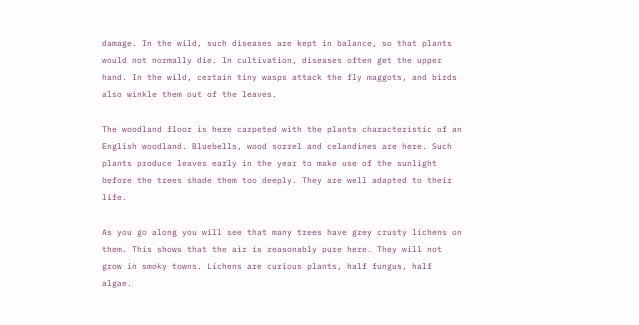damage. In the wild, such diseases are kept in balance, so that plants would not normally die. In cultivation, diseases often get the upper hand. In the wild, certain tiny wasps attack the fly maggots, and birds also winkle them out of the leaves.

The woodland floor is here carpeted with the plants characteristic of an English woodland. Bluebells, wood sorrel and celandines are here. Such plants produce leaves early in the year to make use of the sunlight before the trees shade them too deeply. They are well adapted to their life.

As you go along you will see that many trees have grey crusty lichens on them. This shows that the air is reasonably pure here. They will not grow in smoky towns. Lichens are curious plants, half fungus, half algae.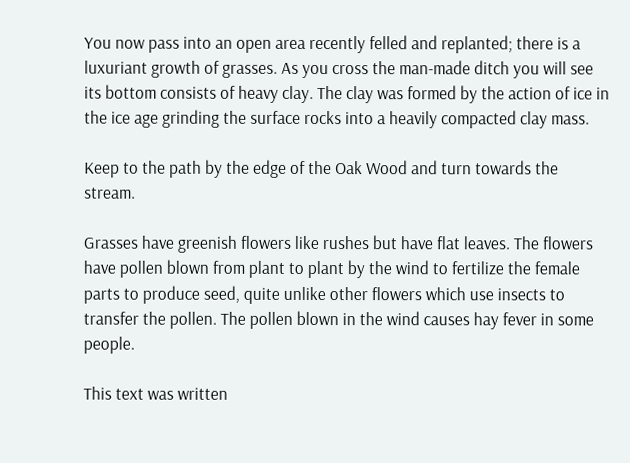You now pass into an open area recently felled and replanted; there is a luxuriant growth of grasses. As you cross the man-made ditch you will see its bottom consists of heavy clay. The clay was formed by the action of ice in the ice age grinding the surface rocks into a heavily compacted clay mass.

Keep to the path by the edge of the Oak Wood and turn towards the stream.

Grasses have greenish flowers like rushes but have flat leaves. The flowers have pollen blown from plant to plant by the wind to fertilize the female parts to produce seed, quite unlike other flowers which use insects to transfer the pollen. The pollen blown in the wind causes hay fever in some people.

This text was written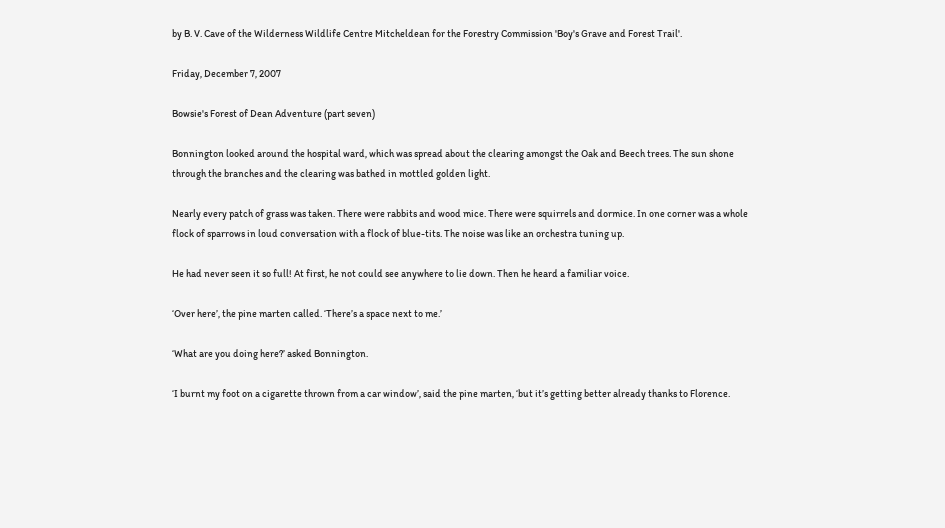by B. V. Cave of the Wilderness Wildlife Centre Mitcheldean for the Forestry Commission 'Boy's Grave and Forest Trail'.

Friday, December 7, 2007

Bowsie's Forest of Dean Adventure (part seven)

Bonnington looked around the hospital ward, which was spread about the clearing amongst the Oak and Beech trees. The sun shone through the branches and the clearing was bathed in mottled golden light.

Nearly every patch of grass was taken. There were rabbits and wood mice. There were squirrels and dormice. In one corner was a whole flock of sparrows in loud conversation with a flock of blue-tits. The noise was like an orchestra tuning up.

He had never seen it so full! At first, he not could see anywhere to lie down. Then he heard a familiar voice.

‘Over here’, the pine marten called. ‘There’s a space next to me.’

‘What are you doing here?’ asked Bonnington.

‘I burnt my foot on a cigarette thrown from a car window’, said the pine marten, ‘but it’s getting better already thanks to Florence.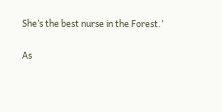She’s the best nurse in the Forest.’

As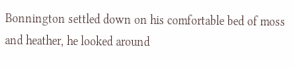Bonnington settled down on his comfortable bed of moss and heather, he looked around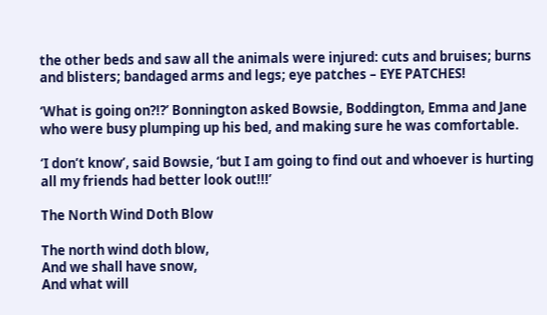the other beds and saw all the animals were injured: cuts and bruises; burns and blisters; bandaged arms and legs; eye patches – EYE PATCHES!

‘What is going on?!?’ Bonnington asked Bowsie, Boddington, Emma and Jane who were busy plumping up his bed, and making sure he was comfortable.

‘I don’t know’, said Bowsie, ‘but I am going to find out and whoever is hurting all my friends had better look out!!!’

The North Wind Doth Blow

The north wind doth blow,
And we shall have snow,
And what will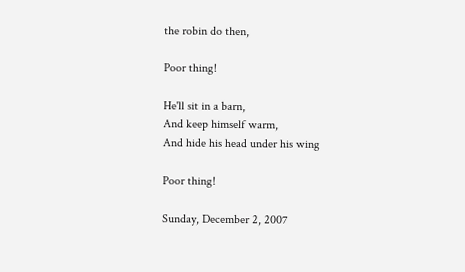the robin do then,

Poor thing!

He'll sit in a barn,
And keep himself warm,
And hide his head under his wing

Poor thing!

Sunday, December 2, 2007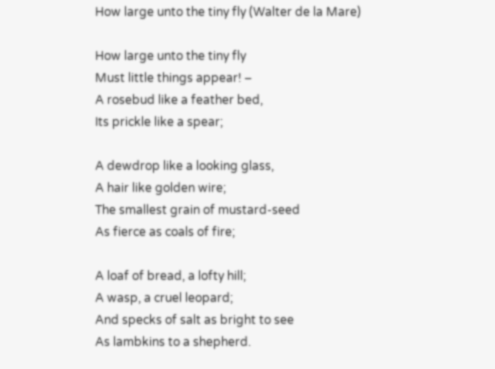How large unto the tiny fly (Walter de la Mare)

How large unto the tiny fly
Must little things appear! –
A rosebud like a feather bed,
Its prickle like a spear;

A dewdrop like a looking glass,
A hair like golden wire;
The smallest grain of mustard-seed
As fierce as coals of fire;

A loaf of bread, a lofty hill;
A wasp, a cruel leopard;
And specks of salt as bright to see
As lambkins to a shepherd.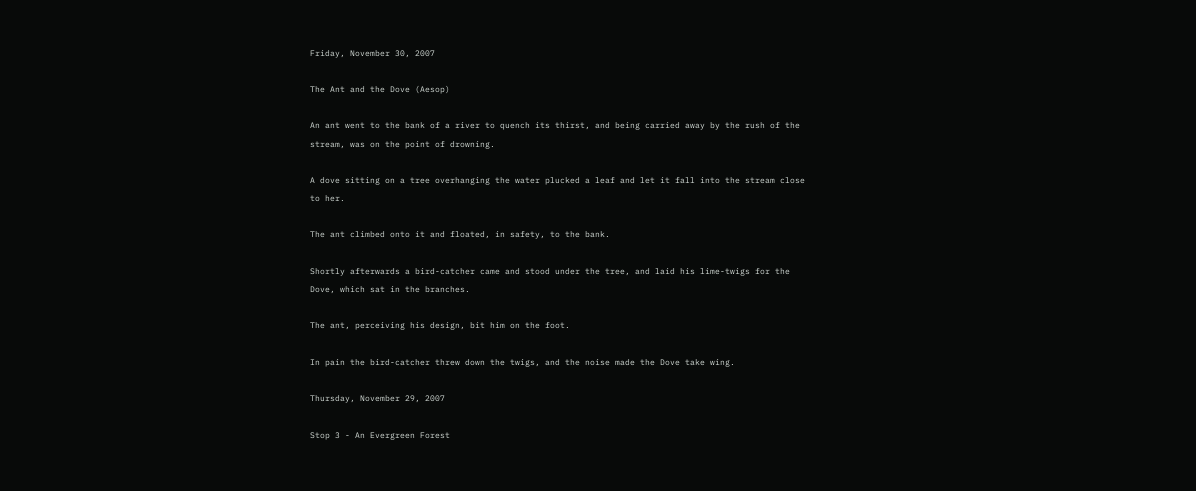Friday, November 30, 2007

The Ant and the Dove (Aesop)

An ant went to the bank of a river to quench its thirst, and being carried away by the rush of the stream, was on the point of drowning.

A dove sitting on a tree overhanging the water plucked a leaf and let it fall into the stream close to her.

The ant climbed onto it and floated, in safety, to the bank.

Shortly afterwards a bird-catcher came and stood under the tree, and laid his lime-twigs for the Dove, which sat in the branches.

The ant, perceiving his design, bit him on the foot.

In pain the bird-catcher threw down the twigs, and the noise made the Dove take wing.

Thursday, November 29, 2007

Stop 3 - An Evergreen Forest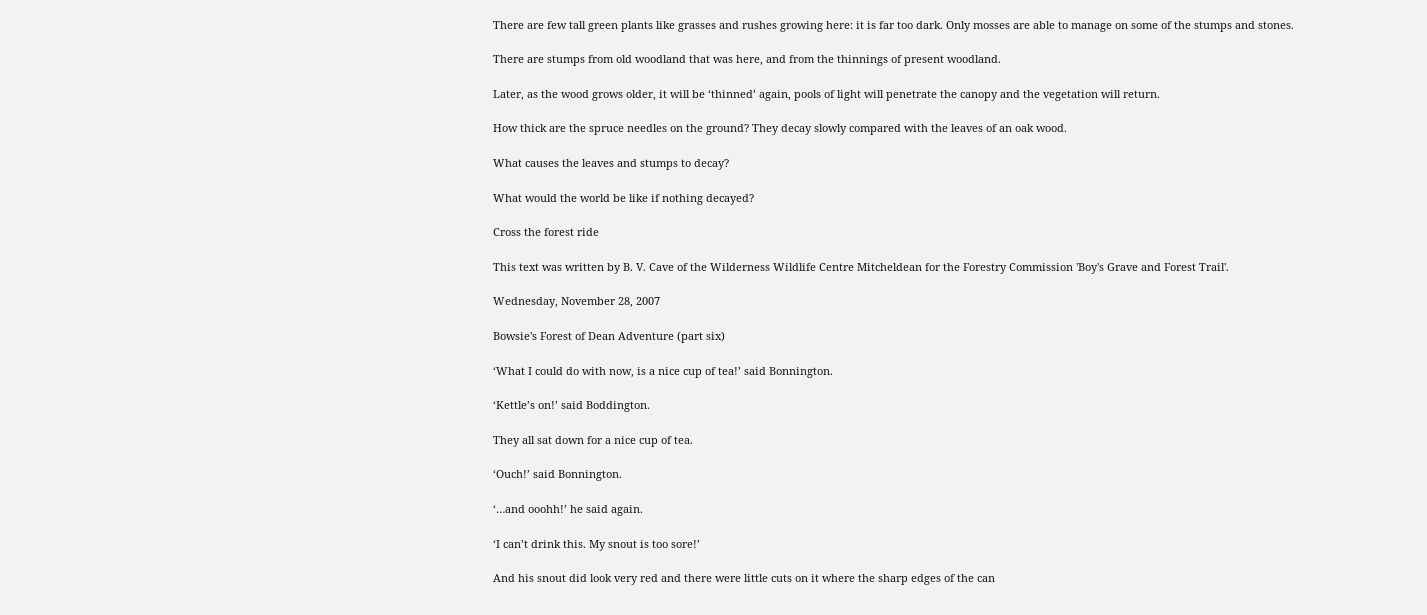There are few tall green plants like grasses and rushes growing here: it is far too dark. Only mosses are able to manage on some of the stumps and stones.

There are stumps from old woodland that was here, and from the thinnings of present woodland.

Later, as the wood grows older, it will be ‘thinned’ again, pools of light will penetrate the canopy and the vegetation will return.

How thick are the spruce needles on the ground? They decay slowly compared with the leaves of an oak wood.

What causes the leaves and stumps to decay?

What would the world be like if nothing decayed?

Cross the forest ride

This text was written by B. V. Cave of the Wilderness Wildlife Centre Mitcheldean for the Forestry Commission 'Boy's Grave and Forest Trail'.

Wednesday, November 28, 2007

Bowsie's Forest of Dean Adventure (part six)

‘What I could do with now, is a nice cup of tea!’ said Bonnington.

‘Kettle’s on!’ said Boddington.

They all sat down for a nice cup of tea.

‘Ouch!’ said Bonnington.

‘…and ooohh!’ he said again.

‘I can’t drink this. My snout is too sore!’

And his snout did look very red and there were little cuts on it where the sharp edges of the can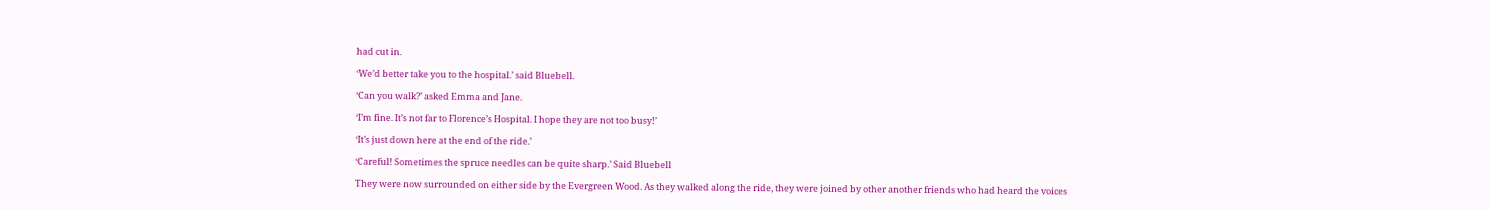had cut in.

‘We’d better take you to the hospital.’ said Bluebell.

‘Can you walk?’ asked Emma and Jane.

‘I’m fine. It’s not far to Florence’s Hospital. I hope they are not too busy!’

‘It’s just down here at the end of the ride.’

‘Careful! Sometimes the spruce needles can be quite sharp.’ Said Bluebell

They were now surrounded on either side by the Evergreen Wood. As they walked along the ride, they were joined by other another friends who had heard the voices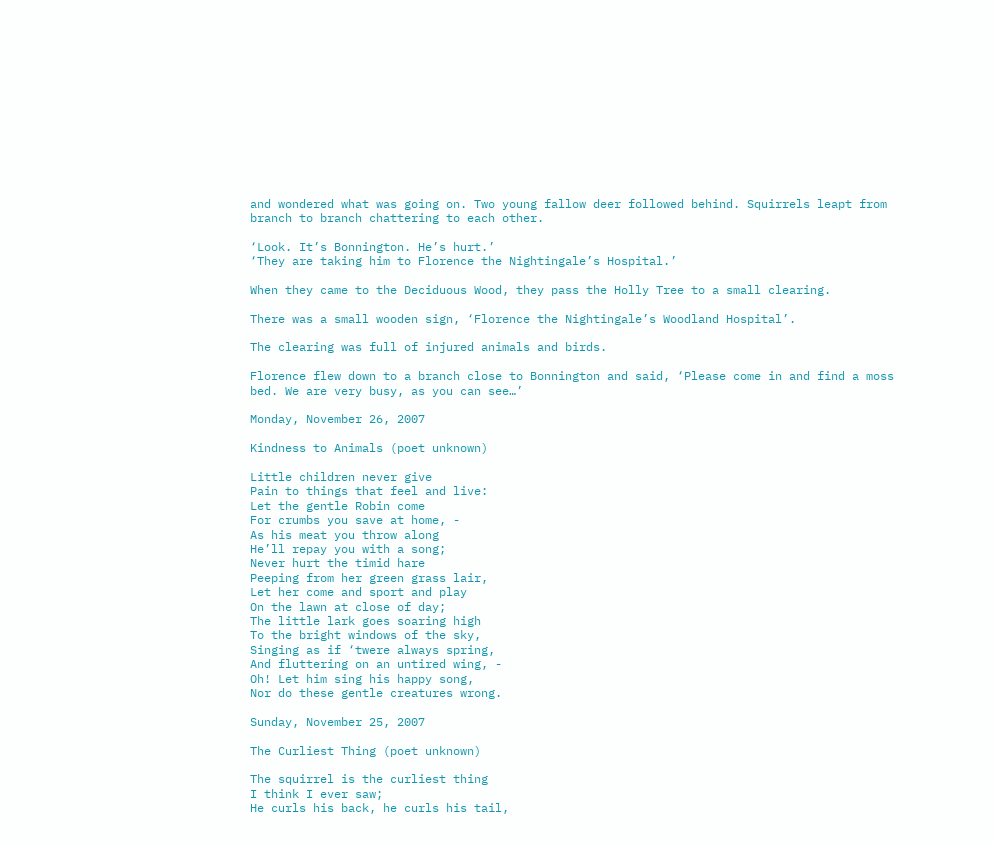and wondered what was going on. Two young fallow deer followed behind. Squirrels leapt from branch to branch chattering to each other.

‘Look. It’s Bonnington. He’s hurt.’
‘They are taking him to Florence the Nightingale’s Hospital.’

When they came to the Deciduous Wood, they pass the Holly Tree to a small clearing.

There was a small wooden sign, ‘Florence the Nightingale’s Woodland Hospital’.

The clearing was full of injured animals and birds.

Florence flew down to a branch close to Bonnington and said, ‘Please come in and find a moss bed. We are very busy, as you can see…’

Monday, November 26, 2007

Kindness to Animals (poet unknown)

Little children never give
Pain to things that feel and live:
Let the gentle Robin come
For crumbs you save at home, -
As his meat you throw along
He’ll repay you with a song;
Never hurt the timid hare
Peeping from her green grass lair,
Let her come and sport and play
On the lawn at close of day;
The little lark goes soaring high
To the bright windows of the sky,
Singing as if ‘twere always spring,
And fluttering on an untired wing, -
Oh! Let him sing his happy song,
Nor do these gentle creatures wrong.

Sunday, November 25, 2007

The Curliest Thing (poet unknown)

The squirrel is the curliest thing
I think I ever saw;
He curls his back, he curls his tail,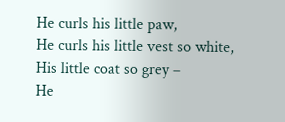He curls his little paw,
He curls his little vest so white,
His little coat so grey –
He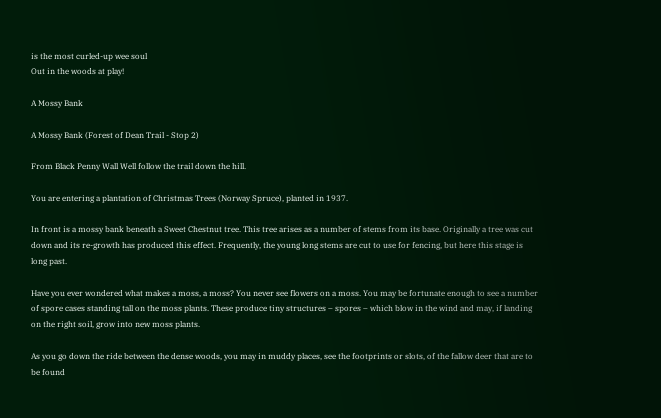is the most curled-up wee soul
Out in the woods at play!

A Mossy Bank

A Mossy Bank (Forest of Dean Trail - Stop 2)

From Black Penny Wall Well follow the trail down the hill.

You are entering a plantation of Christmas Trees (Norway Spruce), planted in 1937.

In front is a mossy bank beneath a Sweet Chestnut tree. This tree arises as a number of stems from its base. Originally a tree was cut down and its re-growth has produced this effect. Frequently, the young long stems are cut to use for fencing, but here this stage is long past.

Have you ever wondered what makes a moss, a moss? You never see flowers on a moss. You may be fortunate enough to see a number of spore cases standing tall on the moss plants. These produce tiny structures – spores – which blow in the wind and may, if landing on the right soil, grow into new moss plants.

As you go down the ride between the dense woods, you may in muddy places, see the footprints or slots, of the fallow deer that are to be found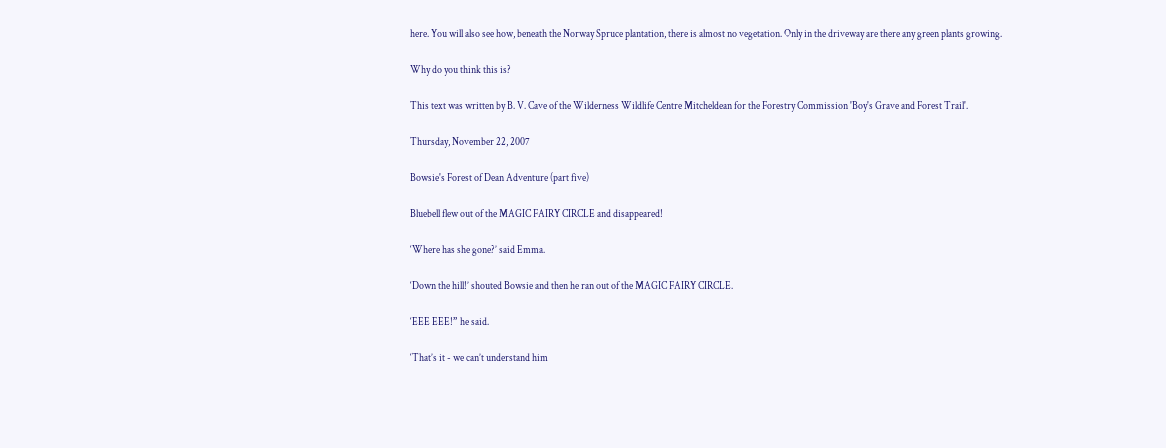here. You will also see how, beneath the Norway Spruce plantation, there is almost no vegetation. Only in the driveway are there any green plants growing.

Why do you think this is?

This text was written by B. V. Cave of the Wilderness Wildlife Centre Mitcheldean for the Forestry Commission 'Boy's Grave and Forest Trail'.

Thursday, November 22, 2007

Bowsie's Forest of Dean Adventure (part five)

Bluebell flew out of the MAGIC FAIRY CIRCLE and disappeared!

‘Where has she gone?’ said Emma.

‘Down the hill!’ shouted Bowsie and then he ran out of the MAGIC FAIRY CIRCLE.

‘EEE EEE!” he said.

‘That’s it - we can’t understand him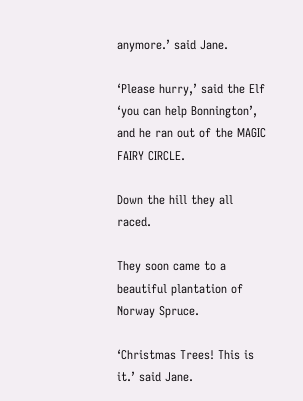anymore.’ said Jane.

‘Please hurry,’ said the Elf ‘you can help Bonnington’, and he ran out of the MAGIC FAIRY CIRCLE.

Down the hill they all raced.

They soon came to a beautiful plantation of Norway Spruce.

‘Christmas Trees! This is it.’ said Jane.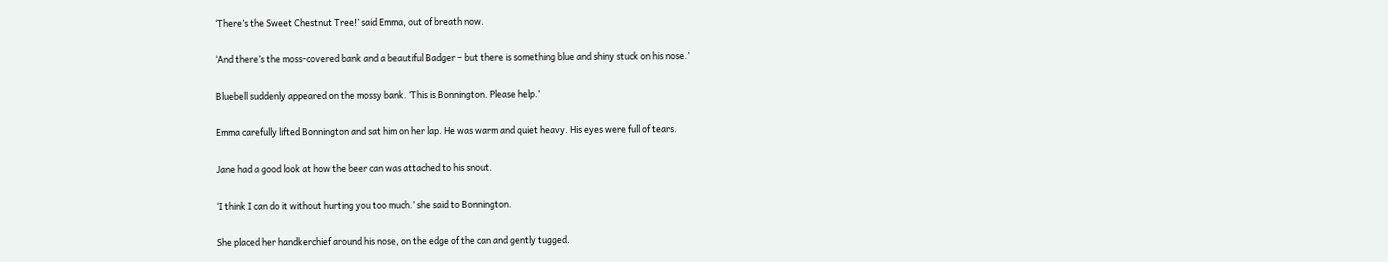‘There’s the Sweet Chestnut Tree!’ said Emma, out of breath now.

‘And there’s the moss-covered bank and a beautiful Badger – but there is something blue and shiny stuck on his nose.’

Bluebell suddenly appeared on the mossy bank. ‘This is Bonnington. Please help.’

Emma carefully lifted Bonnington and sat him on her lap. He was warm and quiet heavy. His eyes were full of tears.

Jane had a good look at how the beer can was attached to his snout.

‘I think I can do it without hurting you too much.’ she said to Bonnington.

She placed her handkerchief around his nose, on the edge of the can and gently tugged.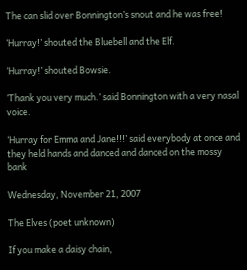The can slid over Bonnington’s snout and he was free!

‘Hurray!’ shouted the Bluebell and the Elf.

‘Hurray!’ shouted Bowsie.

‘Thank you very much.’ said Bonnington with a very nasal voice.

‘Hurray for Emma and Jane!!!’ said everybody at once and they held hands and danced and danced on the mossy bank

Wednesday, November 21, 2007

The Elves (poet unknown)

If you make a daisy chain,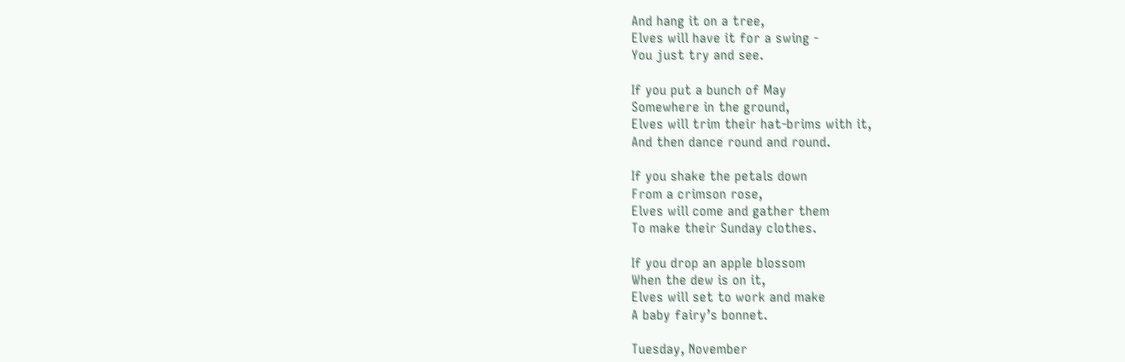And hang it on a tree,
Elves will have it for a swing -
You just try and see.

If you put a bunch of May
Somewhere in the ground,
Elves will trim their hat-brims with it,
And then dance round and round.

If you shake the petals down
From a crimson rose,
Elves will come and gather them
To make their Sunday clothes.

If you drop an apple blossom
When the dew is on it,
Elves will set to work and make
A baby fairy’s bonnet.

Tuesday, November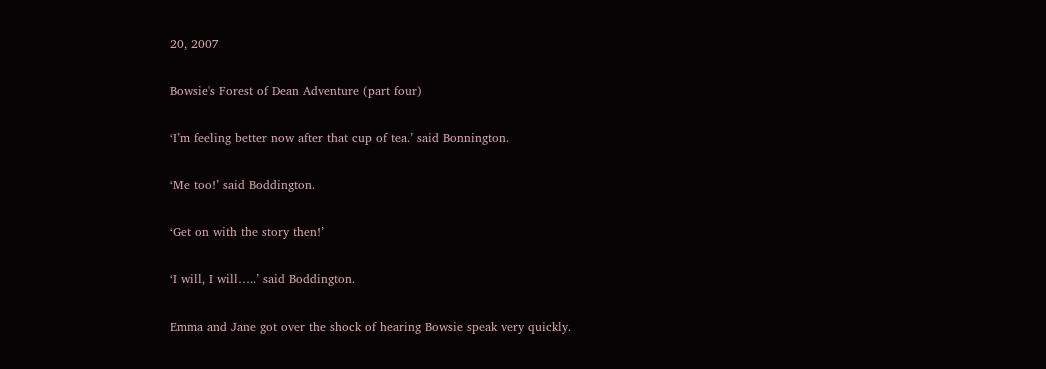20, 2007

Bowsie's Forest of Dean Adventure (part four)

‘I’m feeling better now after that cup of tea.’ said Bonnington.

‘Me too!’ said Boddington.

‘Get on with the story then!’

‘I will, I will…..’ said Boddington.

Emma and Jane got over the shock of hearing Bowsie speak very quickly.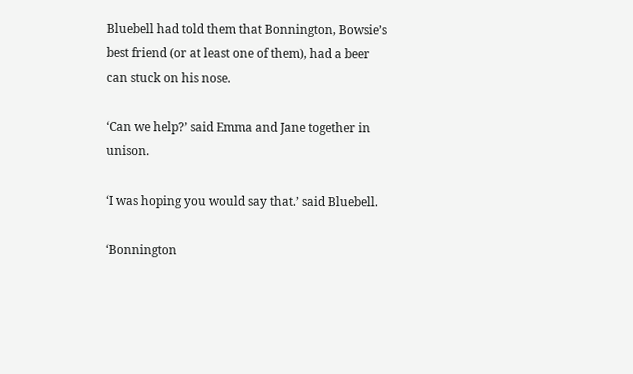Bluebell had told them that Bonnington, Bowsie’s best friend (or at least one of them), had a beer can stuck on his nose.

‘Can we help?’ said Emma and Jane together in unison.

‘I was hoping you would say that.’ said Bluebell.

‘Bonnington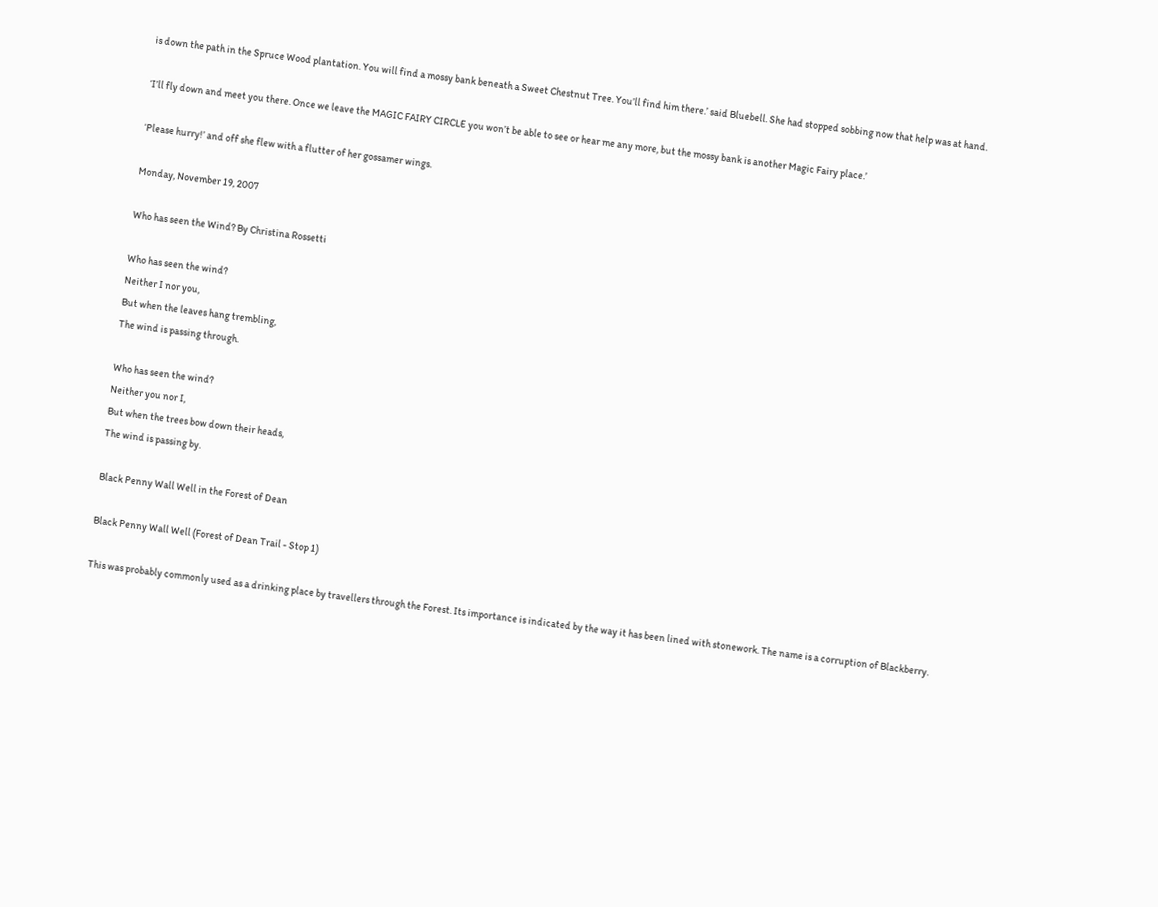is down the path in the Spruce Wood plantation. You will find a mossy bank beneath a Sweet Chestnut Tree. You’ll find him there.’ said Bluebell. She had stopped sobbing now that help was at hand.

‘I’ll fly down and meet you there. Once we leave the MAGIC FAIRY CIRCLE you won’t be able to see or hear me any more, but the mossy bank is another Magic Fairy place.’

‘Please hurry!’ and off she flew with a flutter of her gossamer wings.

Monday, November 19, 2007

Who has seen the Wind? By Christina Rossetti

Who has seen the wind?
Neither I nor you,
But when the leaves hang trembling,
The wind is passing through.

Who has seen the wind?
Neither you nor I,
But when the trees bow down their heads,
The wind is passing by.

Black Penny Wall Well in the Forest of Dean

Black Penny Wall Well (Forest of Dean Trail - Stop 1)

This was probably commonly used as a drinking place by travellers through the Forest. Its importance is indicated by the way it has been lined with stonework. The name is a corruption of Blackberry.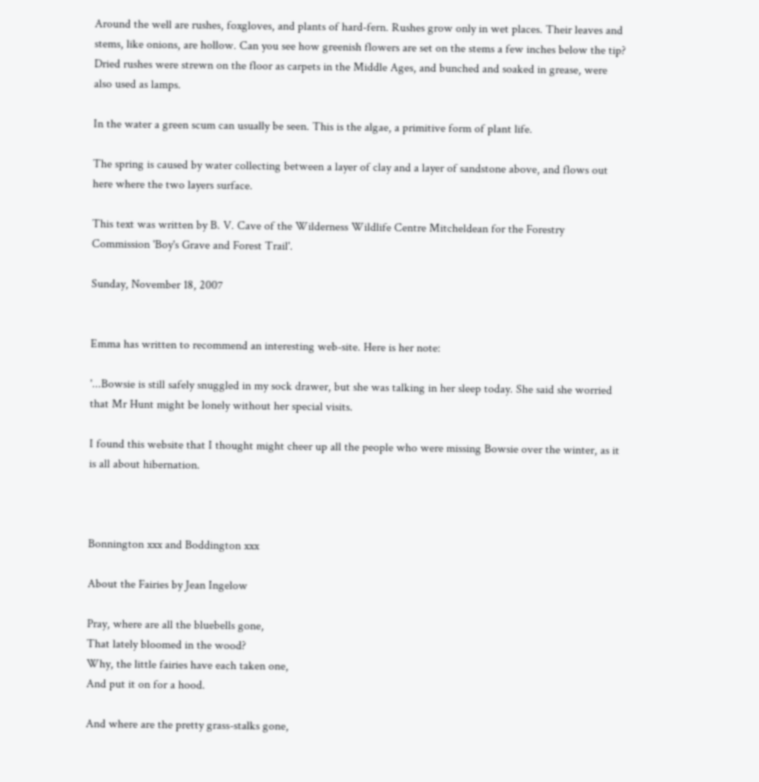Around the well are rushes, foxgloves, and plants of hard-fern. Rushes grow only in wet places. Their leaves and stems, like onions, are hollow. Can you see how greenish flowers are set on the stems a few inches below the tip? Dried rushes were strewn on the floor as carpets in the Middle Ages, and bunched and soaked in grease, were also used as lamps.

In the water a green scum can usually be seen. This is the algae, a primitive form of plant life.

The spring is caused by water collecting between a layer of clay and a layer of sandstone above, and flows out here where the two layers surface.

This text was written by B. V. Cave of the Wilderness Wildlife Centre Mitcheldean for the Forestry Commission 'Boy's Grave and Forest Trail'.

Sunday, November 18, 2007


Emma has written to recommend an interesting web-site. Here is her note:

'...Bowsie is still safely snuggled in my sock drawer, but she was talking in her sleep today. She said she worried that Mr Hunt might be lonely without her special visits.

I found this website that I thought might cheer up all the people who were missing Bowsie over the winter, as it is all about hibernation.



Bonnington xxx and Boddington xxx

About the Fairies by Jean Ingelow

Pray, where are all the bluebells gone,
That lately bloomed in the wood?
Why, the little fairies have each taken one,
And put it on for a hood.

And where are the pretty grass-stalks gone,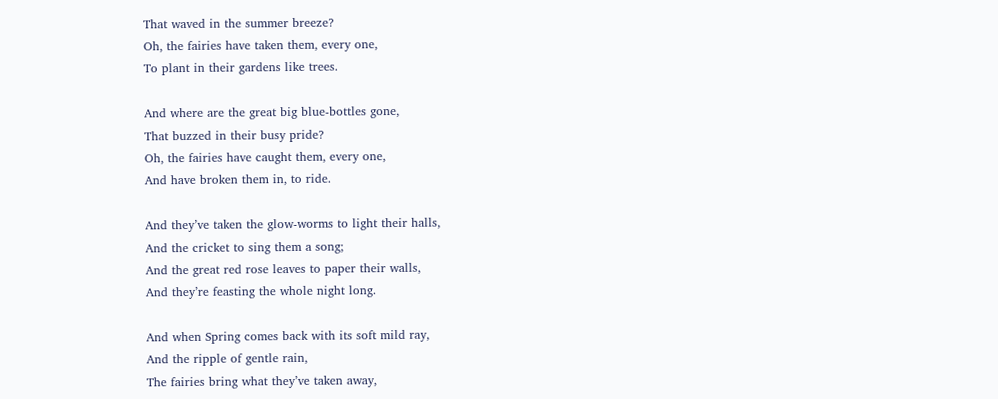That waved in the summer breeze?
Oh, the fairies have taken them, every one,
To plant in their gardens like trees.

And where are the great big blue-bottles gone,
That buzzed in their busy pride?
Oh, the fairies have caught them, every one,
And have broken them in, to ride.

And they’ve taken the glow-worms to light their halls,
And the cricket to sing them a song;
And the great red rose leaves to paper their walls,
And they’re feasting the whole night long.

And when Spring comes back with its soft mild ray,
And the ripple of gentle rain,
The fairies bring what they’ve taken away,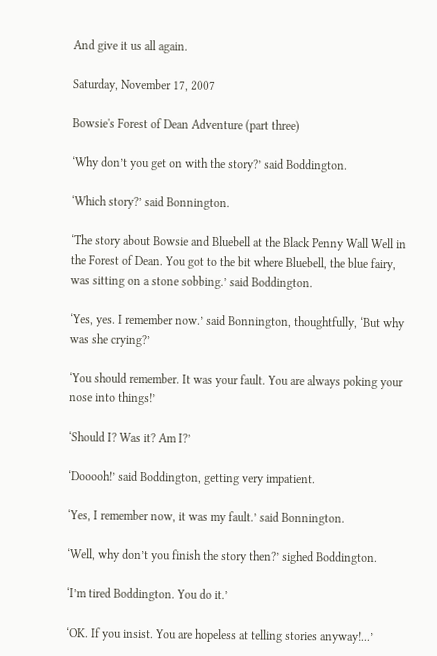And give it us all again.

Saturday, November 17, 2007

Bowsie's Forest of Dean Adventure (part three)

‘Why don’t you get on with the story?’ said Boddington.

‘Which story?’ said Bonnington.

‘The story about Bowsie and Bluebell at the Black Penny Wall Well in the Forest of Dean. You got to the bit where Bluebell, the blue fairy, was sitting on a stone sobbing.’ said Boddington.

‘Yes, yes. I remember now.’ said Bonnington, thoughtfully, ‘But why was she crying?’

‘You should remember. It was your fault. You are always poking your nose into things!’

‘Should I? Was it? Am I?’

‘Dooooh!’ said Boddington, getting very impatient.

‘Yes, I remember now, it was my fault.’ said Bonnington.

‘Well, why don’t you finish the story then?’ sighed Boddington.

‘I’m tired Boddington. You do it.’

‘OK. If you insist. You are hopeless at telling stories anyway!...’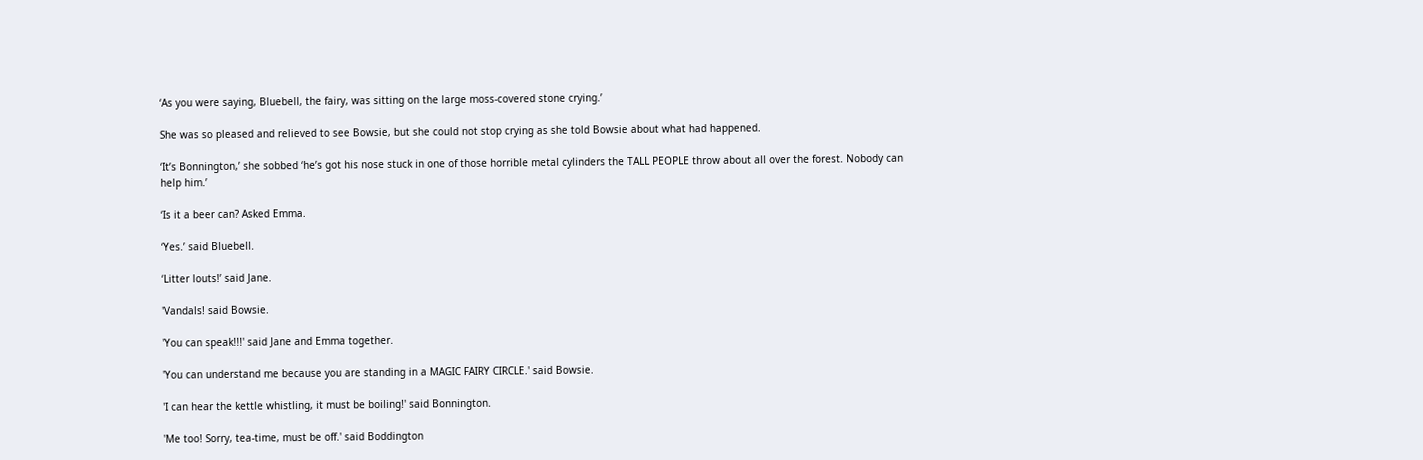‘As you were saying, Bluebell, the fairy, was sitting on the large moss-covered stone crying.’

She was so pleased and relieved to see Bowsie, but she could not stop crying as she told Bowsie about what had happened.

‘It’s Bonnington,’ she sobbed ‘he’s got his nose stuck in one of those horrible metal cylinders the TALL PEOPLE throw about all over the forest. Nobody can help him.’

‘Is it a beer can? Asked Emma.

‘Yes.’ said Bluebell.

‘Litter louts!’ said Jane.

'Vandals! said Bowsie.

'You can speak!!!' said Jane and Emma together.

'You can understand me because you are standing in a MAGIC FAIRY CIRCLE.' said Bowsie.

'I can hear the kettle whistling, it must be boiling!' said Bonnington.

'Me too! Sorry, tea-time, must be off.' said Boddington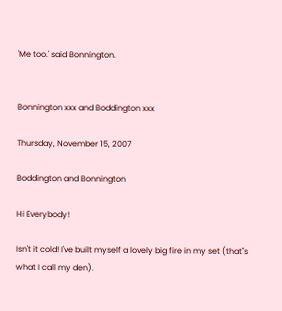'Me too.' said Bonnington.


Bonnington xxx and Boddington xxx

Thursday, November 15, 2007

Boddington and Bonnington

Hi Everybody!

Isn't it cold! I've built myself a lovely big fire in my set (that''s what I call my den).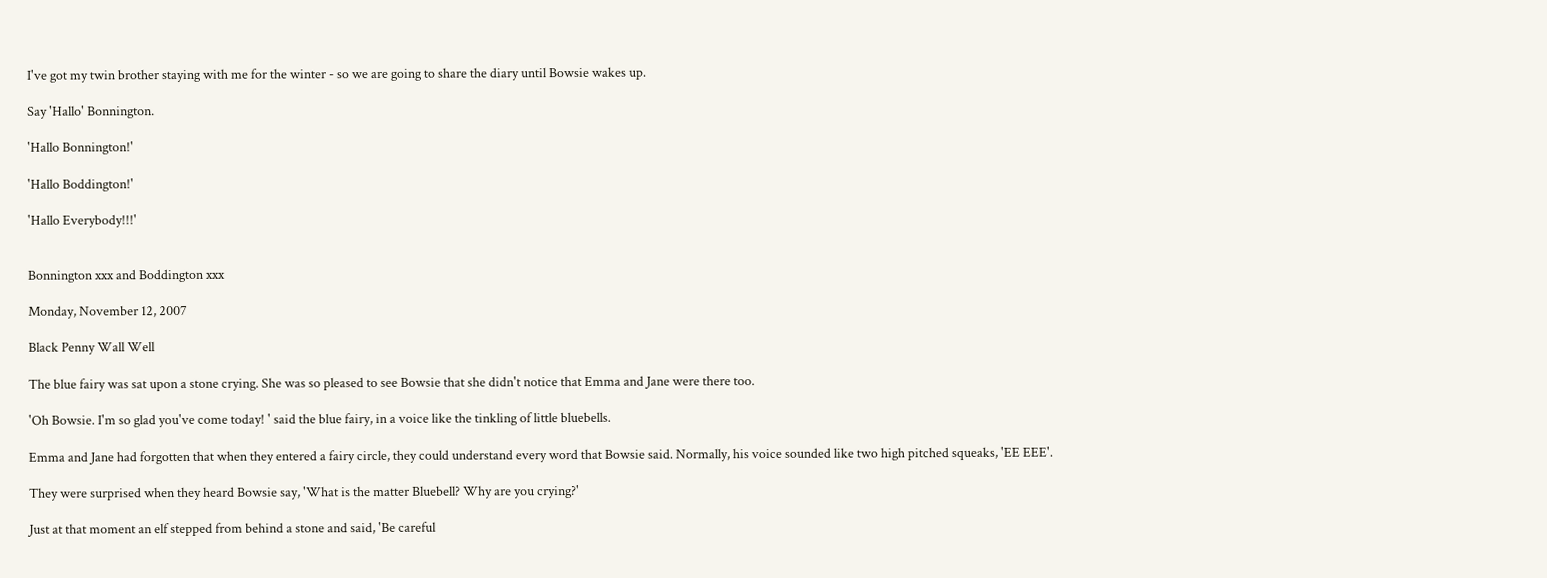I've got my twin brother staying with me for the winter - so we are going to share the diary until Bowsie wakes up.

Say 'Hallo' Bonnington.

'Hallo Bonnington!'

'Hallo Boddington!'

'Hallo Everybody!!!'


Bonnington xxx and Boddington xxx

Monday, November 12, 2007

Black Penny Wall Well

The blue fairy was sat upon a stone crying. She was so pleased to see Bowsie that she didn't notice that Emma and Jane were there too.

'Oh Bowsie. I'm so glad you've come today! ' said the blue fairy, in a voice like the tinkling of little bluebells.

Emma and Jane had forgotten that when they entered a fairy circle, they could understand every word that Bowsie said. Normally, his voice sounded like two high pitched squeaks, 'EE EEE'.

They were surprised when they heard Bowsie say, 'What is the matter Bluebell? Why are you crying?'

Just at that moment an elf stepped from behind a stone and said, 'Be careful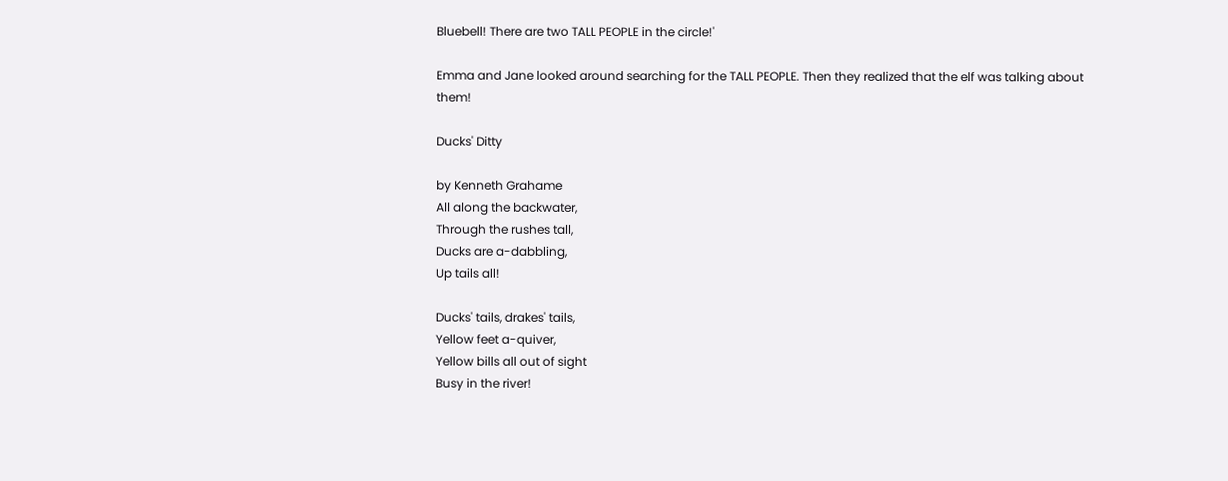Bluebell! There are two TALL PEOPLE in the circle!'

Emma and Jane looked around searching for the TALL PEOPLE. Then they realized that the elf was talking about them!

Ducks' Ditty

by Kenneth Grahame
All along the backwater,
Through the rushes tall,
Ducks are a-dabbling,
Up tails all!

Ducks' tails, drakes' tails,
Yellow feet a-quiver,
Yellow bills all out of sight
Busy in the river!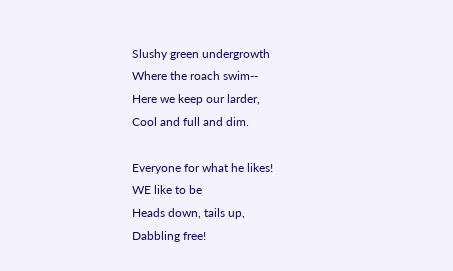Slushy green undergrowth
Where the roach swim--
Here we keep our larder,
Cool and full and dim.

Everyone for what he likes!
WE like to be
Heads down, tails up,
Dabbling free!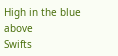High in the blue above
Swifts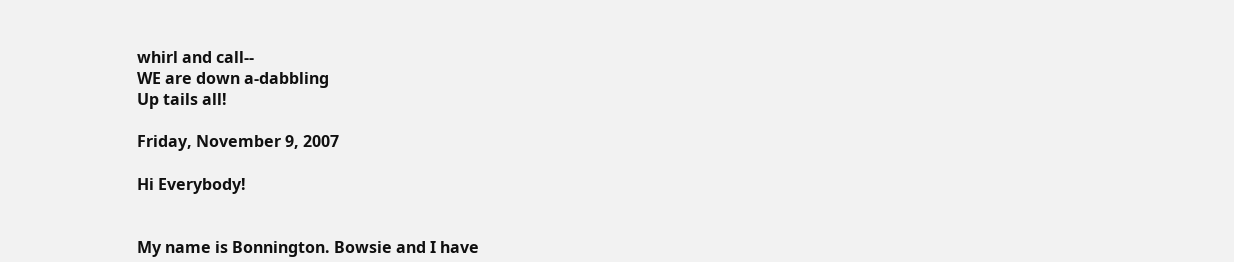whirl and call--
WE are down a-dabbling
Up tails all!

Friday, November 9, 2007

Hi Everybody!


My name is Bonnington. Bowsie and I have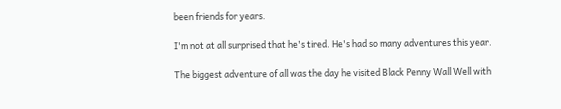been friends for years.

I'm not at all surprised that he's tired. He's had so many adventures this year.

The biggest adventure of all was the day he visited Black Penny Wall Well with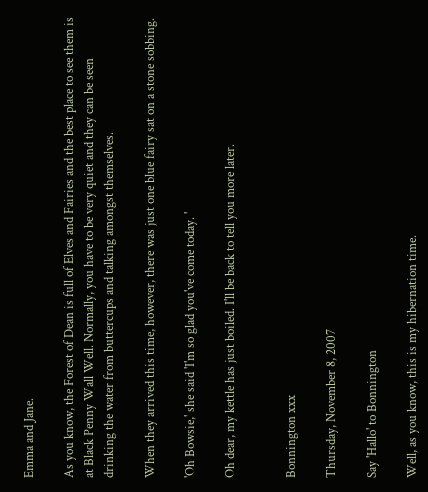Emma and Jane.

As you know, the Forest of Dean is full of Elves and Fairies and the best place to see them is at Black Penny Wall Well. Normally, you have to be very quiet and they can be seen drinking the water from buttercups and talking amongst themselves.

When they arrived this time, however, there was just one blue fairy sat on a stone sobbing.

'Oh Bowsie,' she said 'I'm so glad you've come today. '

Oh dear, my kettle has just boiled. I'll be back to tell you more later.


Bonnington xxx

Thursday, November 8, 2007

Say 'Hallo' to Bonnington

Well, as you know, this is my hibernation time.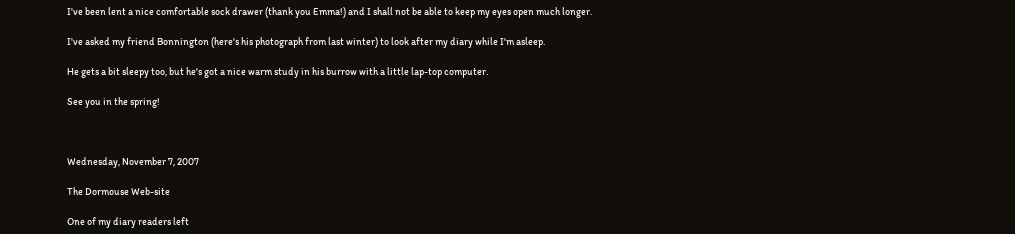I've been lent a nice comfortable sock drawer (thank you Emma!) and I shall not be able to keep my eyes open much longer.

I've asked my friend Bonnington (here's his photograph from last winter) to look after my diary while I'm asleep.

He gets a bit sleepy too, but he's got a nice warm study in his burrow with a little lap-top computer.

See you in the spring!



Wednesday, November 7, 2007

The Dormouse Web-site

One of my diary readers left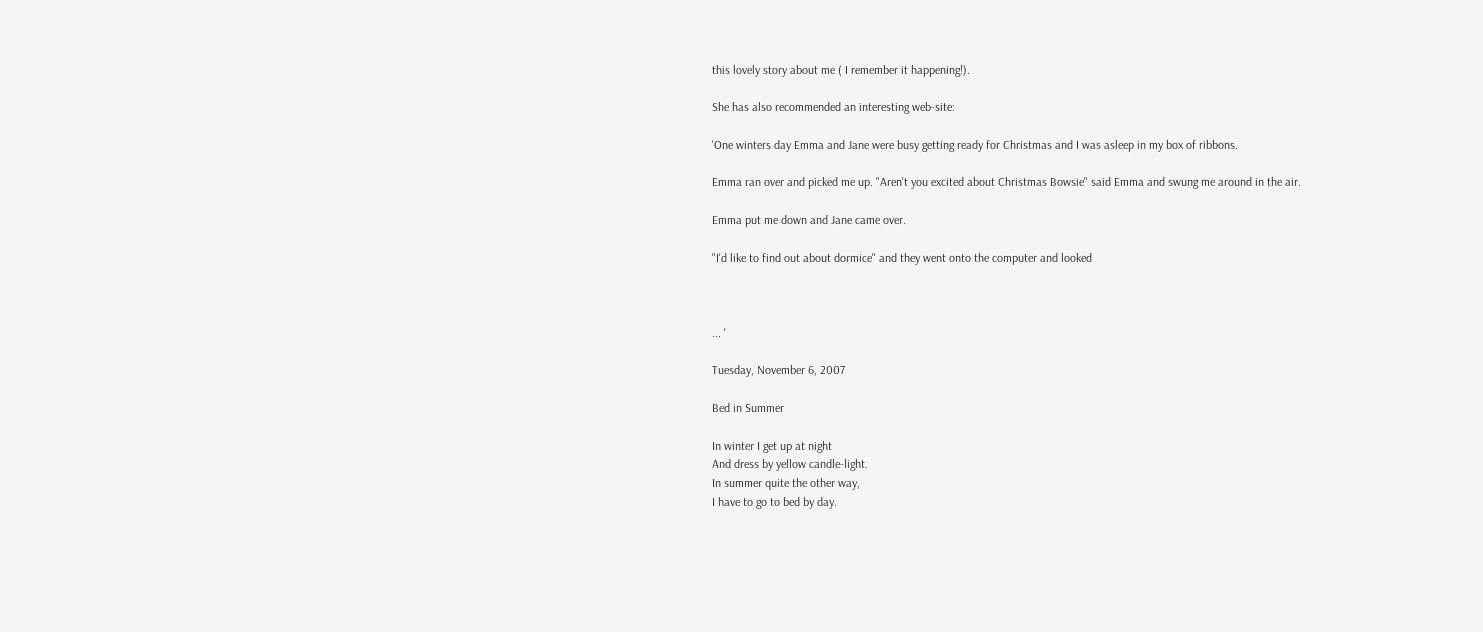this lovely story about me ( I remember it happening!).

She has also recommended an interesting web-site:

'One winters day Emma and Jane were busy getting ready for Christmas and I was asleep in my box of ribbons.

Emma ran over and picked me up. "Aren't you excited about Christmas Bowsie" said Emma and swung me around in the air.

Emma put me down and Jane came over.

"I'd like to find out about dormice" and they went onto the computer and looked



... '

Tuesday, November 6, 2007

Bed in Summer

In winter I get up at night
And dress by yellow candle-light.
In summer quite the other way,
I have to go to bed by day.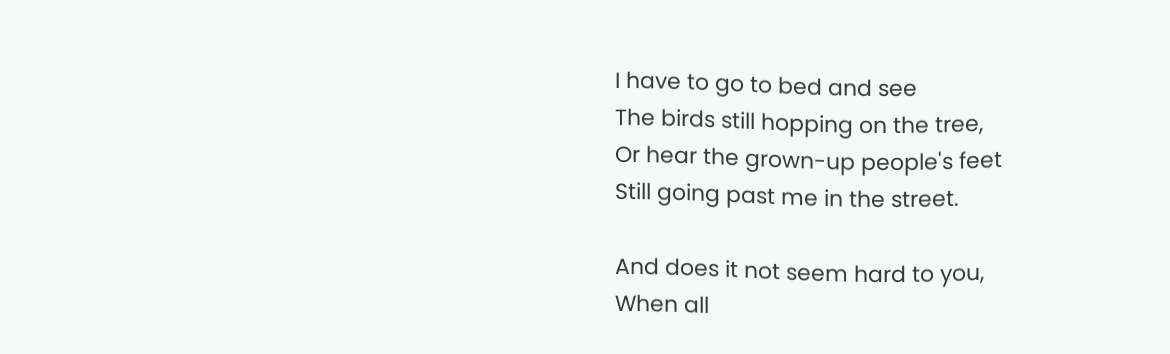I have to go to bed and see
The birds still hopping on the tree,
Or hear the grown-up people's feet
Still going past me in the street.

And does it not seem hard to you,
When all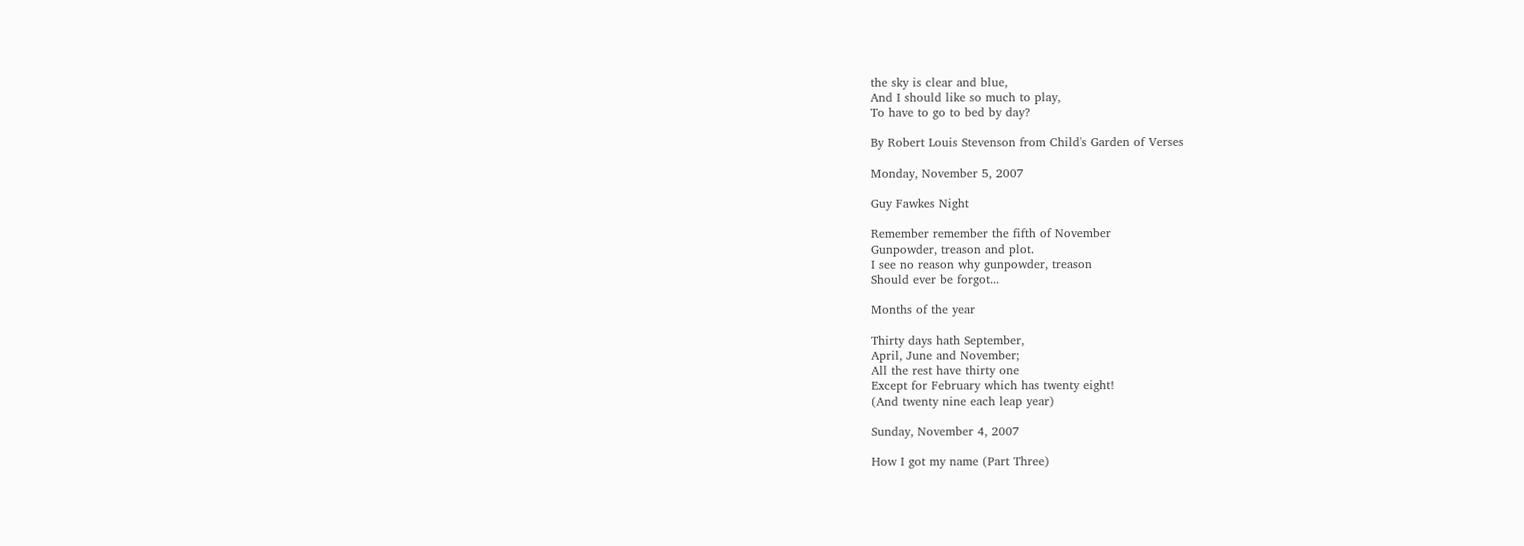the sky is clear and blue,
And I should like so much to play,
To have to go to bed by day?

By Robert Louis Stevenson from Child's Garden of Verses

Monday, November 5, 2007

Guy Fawkes Night

Remember remember the fifth of November
Gunpowder, treason and plot.
I see no reason why gunpowder, treason
Should ever be forgot...

Months of the year

Thirty days hath September,
April, June and November;
All the rest have thirty one
Except for February which has twenty eight!
(And twenty nine each leap year)

Sunday, November 4, 2007

How I got my name (Part Three)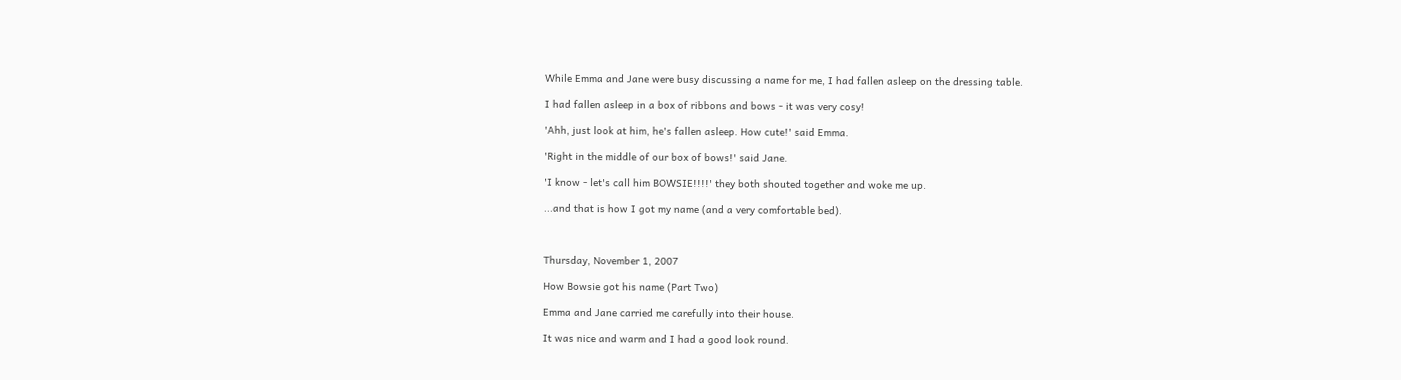While Emma and Jane were busy discussing a name for me, I had fallen asleep on the dressing table.

I had fallen asleep in a box of ribbons and bows - it was very cosy!

'Ahh, just look at him, he's fallen asleep. How cute!' said Emma.

'Right in the middle of our box of bows!' said Jane.

'I know - let's call him BOWSIE!!!!' they both shouted together and woke me up.

...and that is how I got my name (and a very comfortable bed).



Thursday, November 1, 2007

How Bowsie got his name (Part Two)

Emma and Jane carried me carefully into their house.

It was nice and warm and I had a good look round.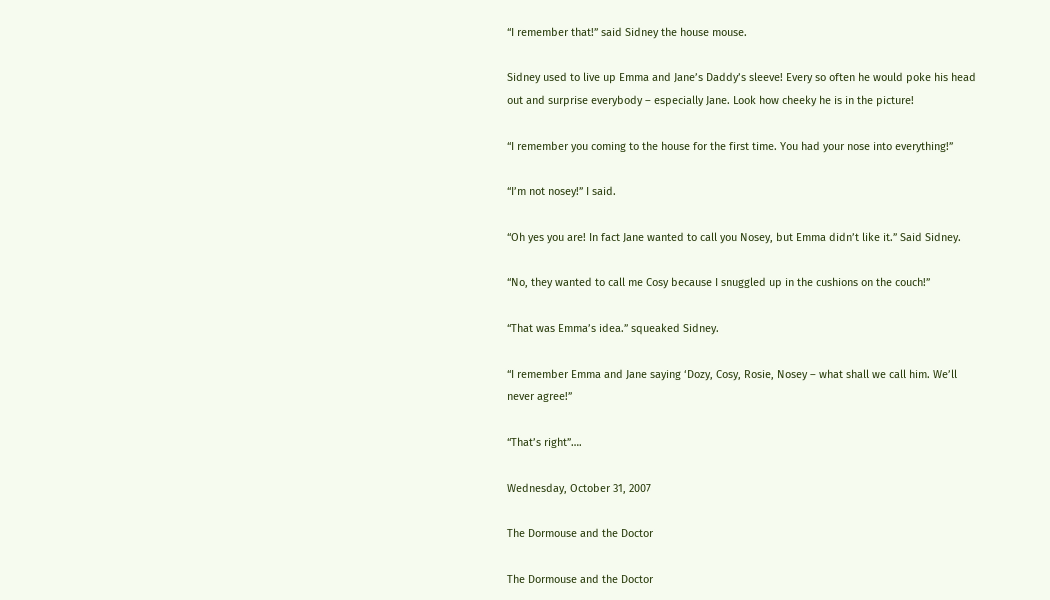“I remember that!” said Sidney the house mouse.

Sidney used to live up Emma and Jane’s Daddy’s sleeve! Every so often he would poke his head out and surprise everybody – especially Jane. Look how cheeky he is in the picture!

“I remember you coming to the house for the first time. You had your nose into everything!”

“I’m not nosey!” I said.

“Oh yes you are! In fact Jane wanted to call you Nosey, but Emma didn’t like it.” Said Sidney.

“No, they wanted to call me Cosy because I snuggled up in the cushions on the couch!”

“That was Emma’s idea.” squeaked Sidney.

“I remember Emma and Jane saying ‘Dozy, Cosy, Rosie, Nosey – what shall we call him. We’ll never agree!”

“That’s right”….

Wednesday, October 31, 2007

The Dormouse and the Doctor

The Dormouse and the Doctor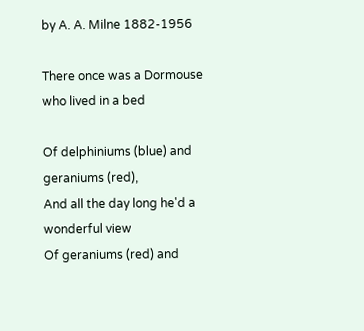by A. A. Milne 1882-1956

There once was a Dormouse who lived in a bed

Of delphiniums (blue) and geraniums (red),
And all the day long he'd a wonderful view
Of geraniums (red) and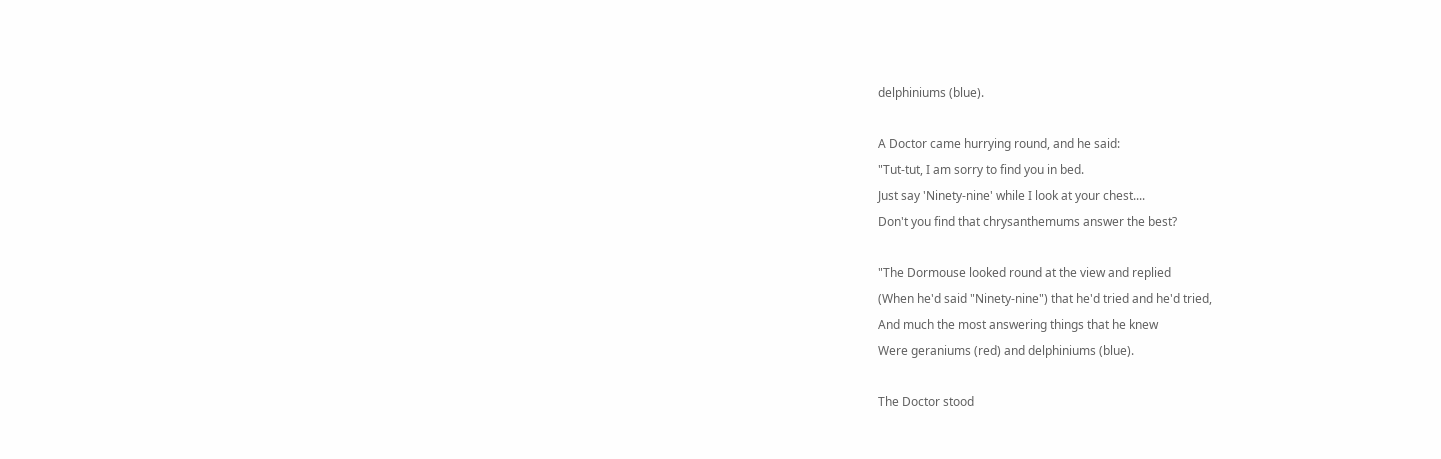delphiniums (blue).

A Doctor came hurrying round, and he said:
"Tut-tut, I am sorry to find you in bed.
Just say 'Ninety-nine' while I look at your chest....
Don't you find that chrysanthemums answer the best?

"The Dormouse looked round at the view and replied
(When he'd said "Ninety-nine") that he'd tried and he'd tried,
And much the most answering things that he knew
Were geraniums (red) and delphiniums (blue).

The Doctor stood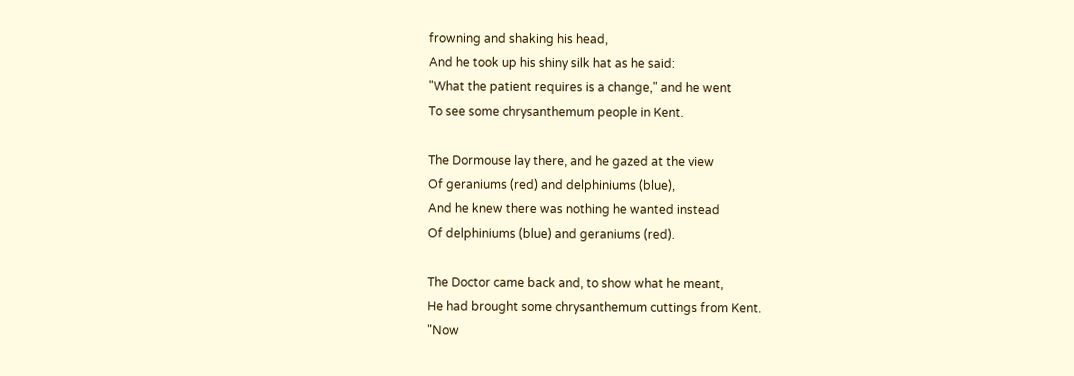frowning and shaking his head,
And he took up his shiny silk hat as he said:
"What the patient requires is a change," and he went
To see some chrysanthemum people in Kent.

The Dormouse lay there, and he gazed at the view
Of geraniums (red) and delphiniums (blue),
And he knew there was nothing he wanted instead
Of delphiniums (blue) and geraniums (red).

The Doctor came back and, to show what he meant,
He had brought some chrysanthemum cuttings from Kent.
"Now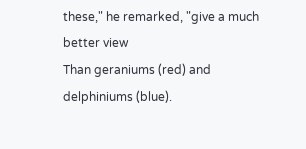these," he remarked, "give a much better view
Than geraniums (red) and delphiniums (blue).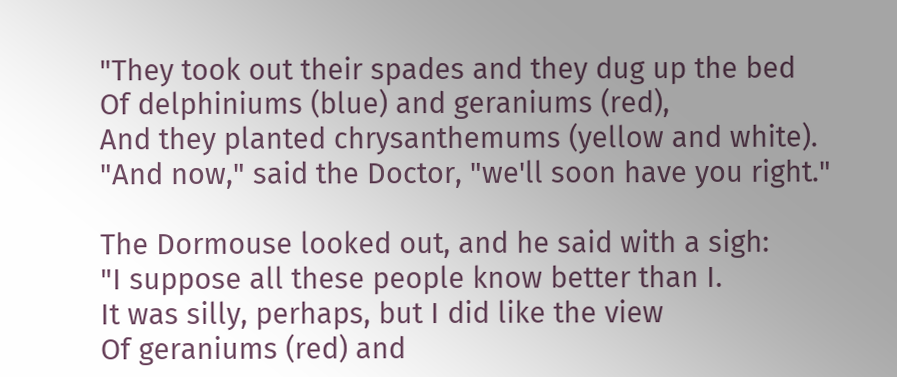"They took out their spades and they dug up the bed
Of delphiniums (blue) and geraniums (red),
And they planted chrysanthemums (yellow and white).
"And now," said the Doctor, "we'll soon have you right."

The Dormouse looked out, and he said with a sigh:
"I suppose all these people know better than I.
It was silly, perhaps, but I did like the view
Of geraniums (red) and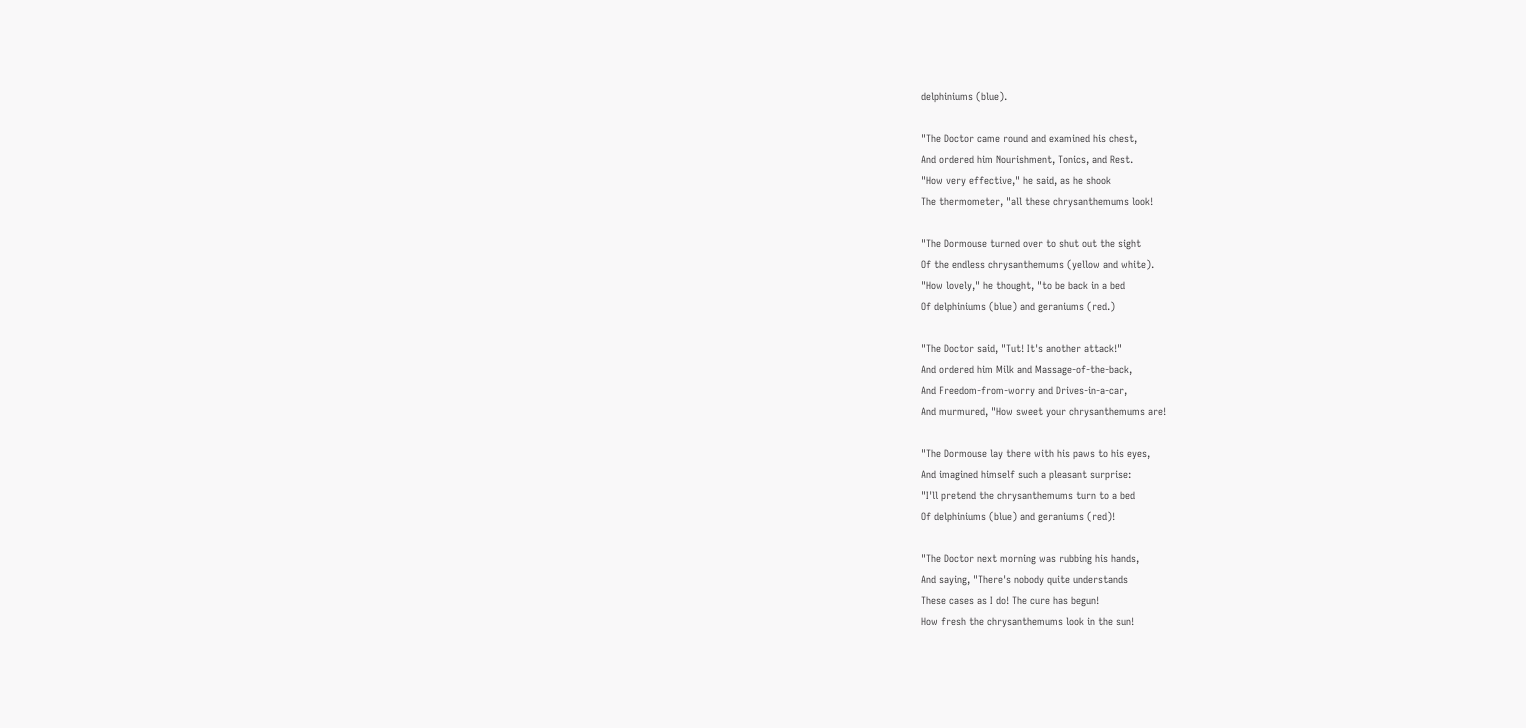delphiniums (blue).

"The Doctor came round and examined his chest,
And ordered him Nourishment, Tonics, and Rest.
"How very effective," he said, as he shook
The thermometer, "all these chrysanthemums look!

"The Dormouse turned over to shut out the sight
Of the endless chrysanthemums (yellow and white).
"How lovely," he thought, "to be back in a bed
Of delphiniums (blue) and geraniums (red.)

"The Doctor said, "Tut! It's another attack!"
And ordered him Milk and Massage-of-the-back,
And Freedom-from-worry and Drives-in-a-car,
And murmured, "How sweet your chrysanthemums are!

"The Dormouse lay there with his paws to his eyes,
And imagined himself such a pleasant surprise:
"I'll pretend the chrysanthemums turn to a bed
Of delphiniums (blue) and geraniums (red)!

"The Doctor next morning was rubbing his hands,
And saying, "There's nobody quite understands
These cases as I do! The cure has begun!
How fresh the chrysanthemums look in the sun!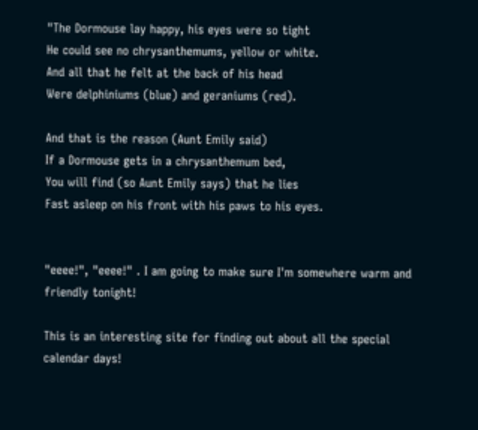"The Dormouse lay happy, his eyes were so tight
He could see no chrysanthemums, yellow or white.
And all that he felt at the back of his head
Were delphiniums (blue) and geraniums (red).

And that is the reason (Aunt Emily said)
If a Dormouse gets in a chrysanthemum bed,
You will find (so Aunt Emily says) that he lies
Fast asleep on his front with his paws to his eyes.


"eeee!", "eeee!" . I am going to make sure I'm somewhere warm and friendly tonight!

This is an interesting site for finding out about all the special calendar days!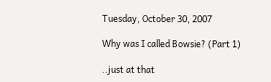Tuesday, October 30, 2007

Why was I called Bowsie? (Part 1)

..just at that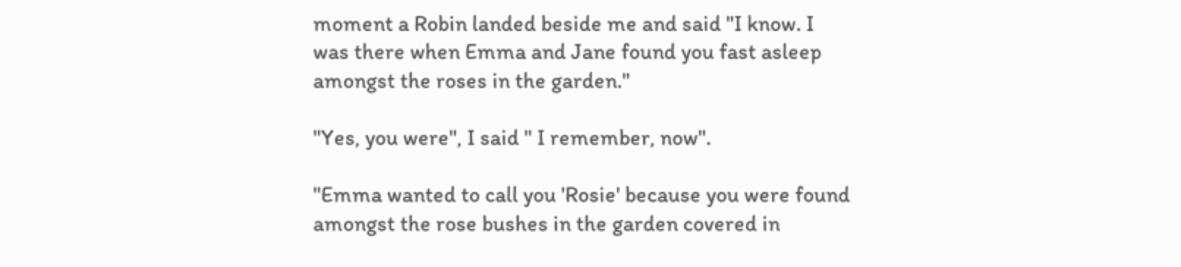moment a Robin landed beside me and said "I know. I was there when Emma and Jane found you fast asleep amongst the roses in the garden."

"Yes, you were", I said " I remember, now".

"Emma wanted to call you 'Rosie' because you were found amongst the rose bushes in the garden covered in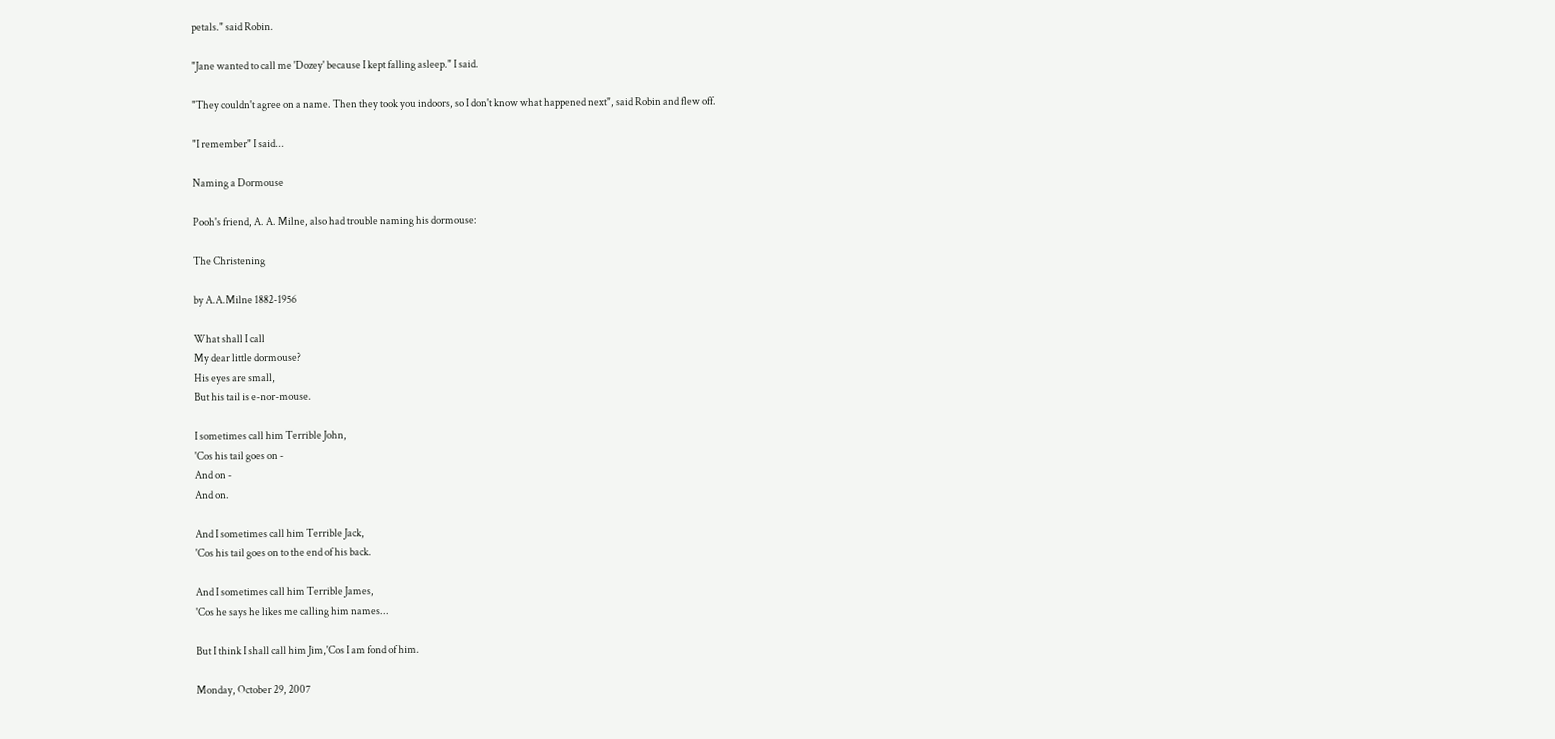petals." said Robin.

"Jane wanted to call me 'Dozey' because I kept falling asleep." I said.

"They couldn't agree on a name. Then they took you indoors, so I don't know what happened next", said Robin and flew off.

"I remember" I said...

Naming a Dormouse

Pooh's friend, A. A. Milne, also had trouble naming his dormouse:

The Christening

by A.A.Milne 1882-1956

What shall I call
My dear little dormouse?
His eyes are small,
But his tail is e-nor-mouse.

I sometimes call him Terrible John,
'Cos his tail goes on -
And on -
And on.

And I sometimes call him Terrible Jack,
'Cos his tail goes on to the end of his back.

And I sometimes call him Terrible James,
'Cos he says he likes me calling him names...

But I think I shall call him Jim,'Cos I am fond of him.

Monday, October 29, 2007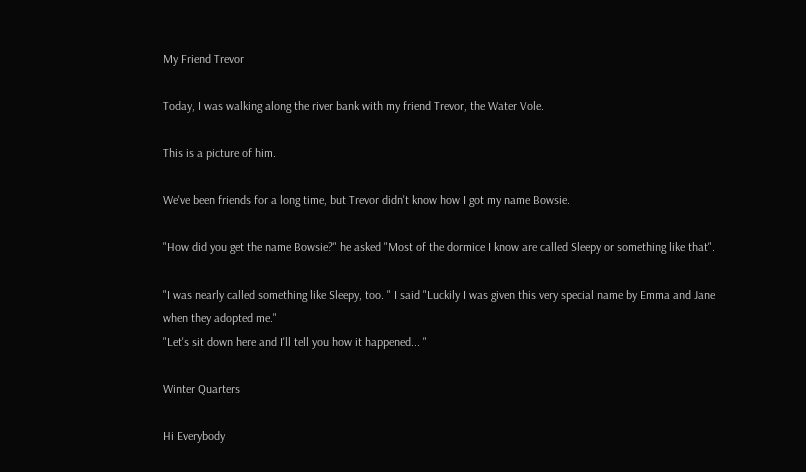My Friend Trevor

Today, I was walking along the river bank with my friend Trevor, the Water Vole.

This is a picture of him.

We've been friends for a long time, but Trevor didn't know how I got my name Bowsie.

"How did you get the name Bowsie?" he asked "Most of the dormice I know are called Sleepy or something like that".

"I was nearly called something like Sleepy, too. " I said "Luckily I was given this very special name by Emma and Jane when they adopted me."
"Let's sit down here and I'll tell you how it happened... "

Winter Quarters

Hi Everybody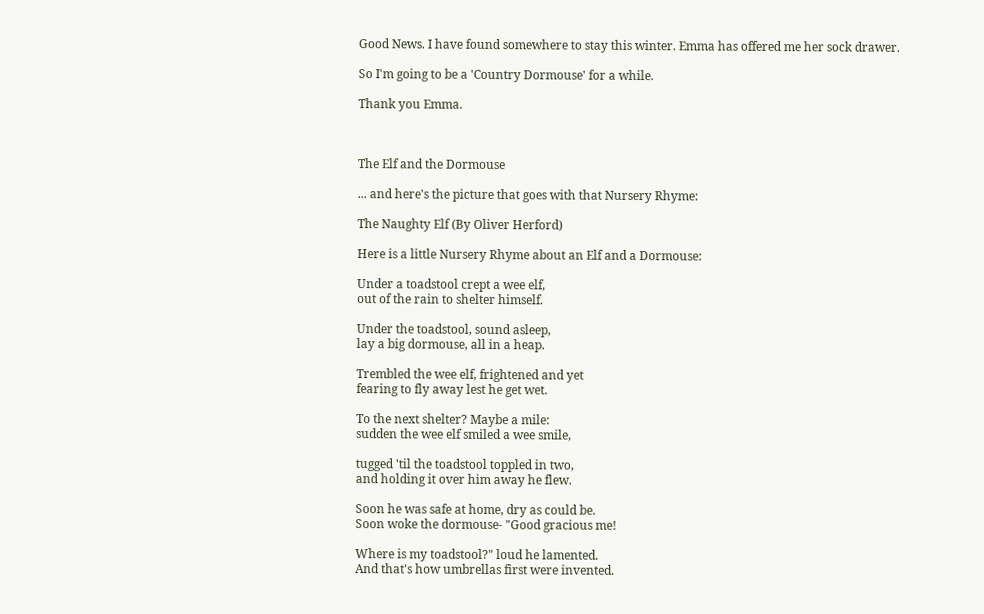Good News. I have found somewhere to stay this winter. Emma has offered me her sock drawer.

So I'm going to be a 'Country Dormouse' for a while.

Thank you Emma.



The Elf and the Dormouse

... and here's the picture that goes with that Nursery Rhyme:

The Naughty Elf (By Oliver Herford)

Here is a little Nursery Rhyme about an Elf and a Dormouse:

Under a toadstool crept a wee elf,
out of the rain to shelter himself.

Under the toadstool, sound asleep,
lay a big dormouse, all in a heap.

Trembled the wee elf, frightened and yet
fearing to fly away lest he get wet.

To the next shelter? Maybe a mile:
sudden the wee elf smiled a wee smile,

tugged 'til the toadstool toppled in two,
and holding it over him away he flew.

Soon he was safe at home, dry as could be.
Soon woke the dormouse- "Good gracious me!

Where is my toadstool?" loud he lamented.
And that's how umbrellas first were invented.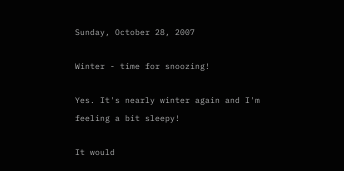Sunday, October 28, 2007

Winter - time for snoozing!

Yes. It's nearly winter again and I'm feeling a bit sleepy!

It would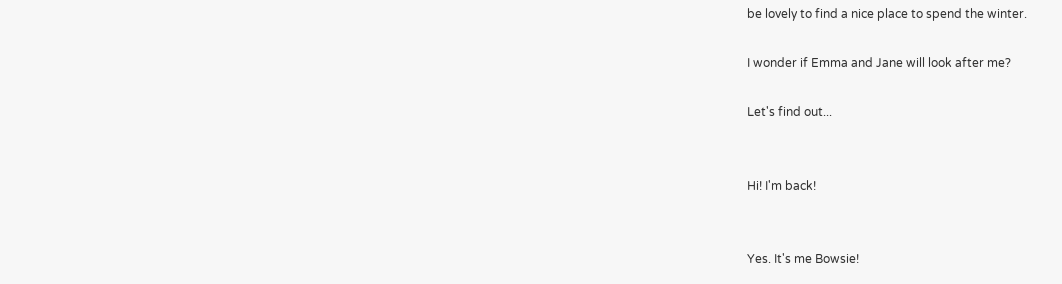be lovely to find a nice place to spend the winter.

I wonder if Emma and Jane will look after me?

Let's find out...


Hi! I'm back!


Yes. It's me Bowsie!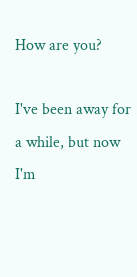How are you?

I've been away for a while, but now I'm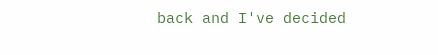back and I've decided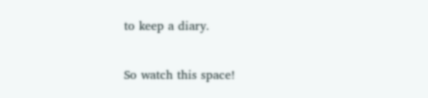to keep a diary.

So watch this space!